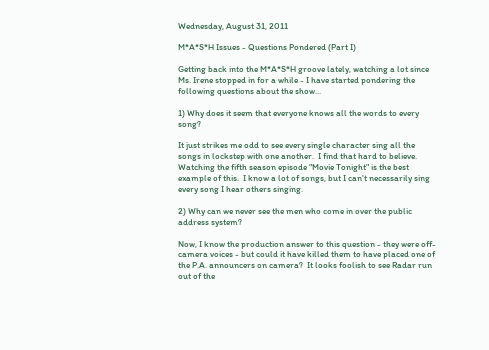Wednesday, August 31, 2011

M*A*S*H Issues - Questions Pondered (Part I)

Getting back into the M*A*S*H groove lately, watching a lot since Ms. Irene stopped in for a while - I have started pondering the following questions about the show...

1) Why does it seem that everyone knows all the words to every song?

It just strikes me odd to see every single character sing all the songs in lockstep with one another.  I find that hard to believe.  Watching the fifth season episode "Movie Tonight" is the best example of this.  I know a lot of songs, but I can't necessarily sing every song I hear others singing.

2) Why can we never see the men who come in over the public address system?

Now, I know the production answer to this question - they were off-camera voices - but could it have killed them to have placed one of the P.A. announcers on camera?  It looks foolish to see Radar run out of the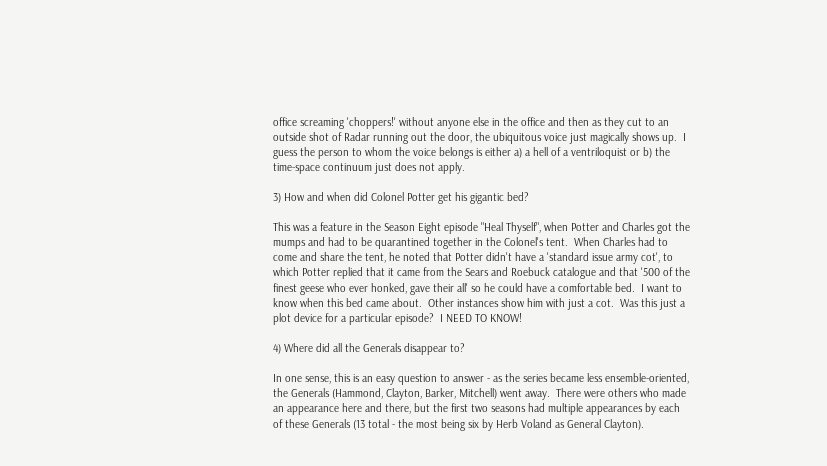office screaming 'choppers!' without anyone else in the office and then as they cut to an outside shot of Radar running out the door, the ubiquitous voice just magically shows up.  I guess the person to whom the voice belongs is either a) a hell of a ventriloquist or b) the time-space continuum just does not apply.

3) How and when did Colonel Potter get his gigantic bed?

This was a feature in the Season Eight episode "Heal Thyself", when Potter and Charles got the mumps and had to be quarantined together in the Colonel's tent.  When Charles had to come and share the tent, he noted that Potter didn't have a 'standard issue army cot', to which Potter replied that it came from the Sears and Roebuck catalogue and that '500 of the finest geese who ever honked, gave their all' so he could have a comfortable bed.  I want to know when this bed came about.  Other instances show him with just a cot.  Was this just a plot device for a particular episode?  I NEED TO KNOW!

4) Where did all the Generals disappear to?

In one sense, this is an easy question to answer - as the series became less ensemble-oriented, the Generals (Hammond, Clayton, Barker, Mitchell) went away.  There were others who made an appearance here and there, but the first two seasons had multiple appearances by each of these Generals (13 total - the most being six by Herb Voland as General Clayton).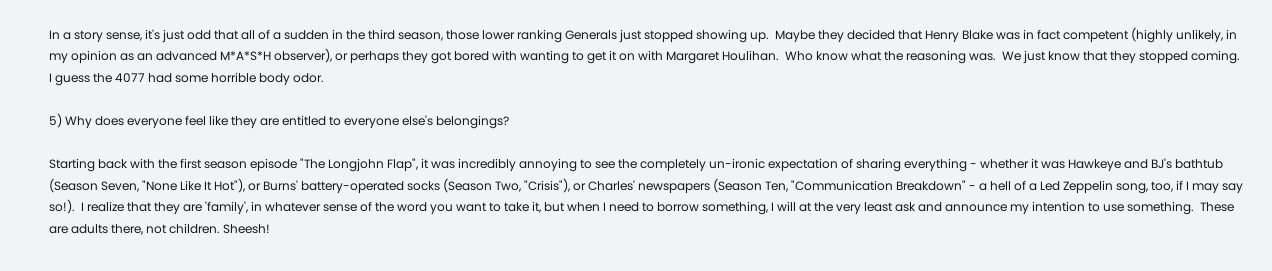In a story sense, it's just odd that all of a sudden in the third season, those lower ranking Generals just stopped showing up.  Maybe they decided that Henry Blake was in fact competent (highly unlikely, in my opinion as an advanced M*A*S*H observer), or perhaps they got bored with wanting to get it on with Margaret Houlihan.  Who know what the reasoning was.  We just know that they stopped coming.  I guess the 4077 had some horrible body odor.

5) Why does everyone feel like they are entitled to everyone else's belongings?

Starting back with the first season episode "The Longjohn Flap", it was incredibly annoying to see the completely un-ironic expectation of sharing everything - whether it was Hawkeye and BJ's bathtub (Season Seven, "None Like It Hot"), or Burns' battery-operated socks (Season Two, "Crisis"), or Charles' newspapers (Season Ten, "Communication Breakdown" - a hell of a Led Zeppelin song, too, if I may say so!).  I realize that they are 'family', in whatever sense of the word you want to take it, but when I need to borrow something, I will at the very least ask and announce my intention to use something.  These are adults there, not children. Sheesh!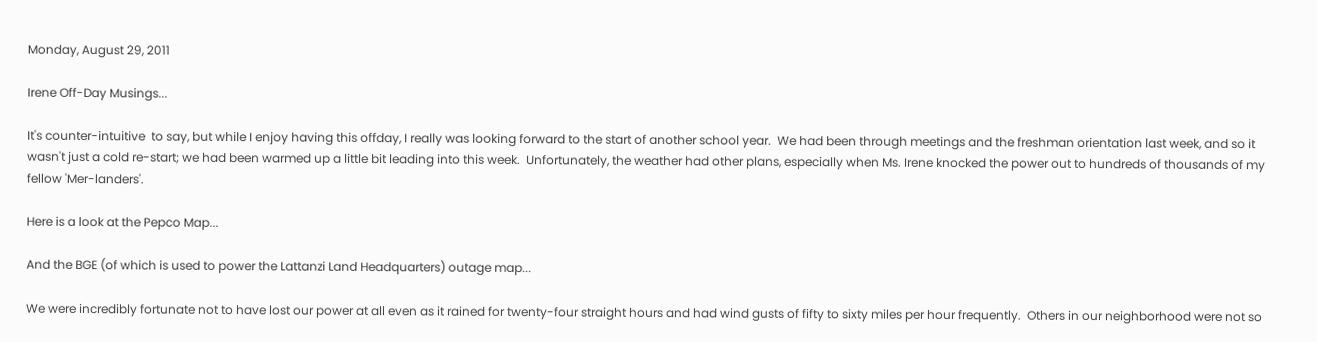Monday, August 29, 2011

Irene Off-Day Musings...

It's counter-intuitive  to say, but while I enjoy having this offday, I really was looking forward to the start of another school year.  We had been through meetings and the freshman orientation last week, and so it wasn't just a cold re-start; we had been warmed up a little bit leading into this week.  Unfortunately, the weather had other plans, especially when Ms. Irene knocked the power out to hundreds of thousands of my fellow 'Mer-landers'.

Here is a look at the Pepco Map...

And the BGE (of which is used to power the Lattanzi Land Headquarters) outage map...

We were incredibly fortunate not to have lost our power at all even as it rained for twenty-four straight hours and had wind gusts of fifty to sixty miles per hour frequently.  Others in our neighborhood were not so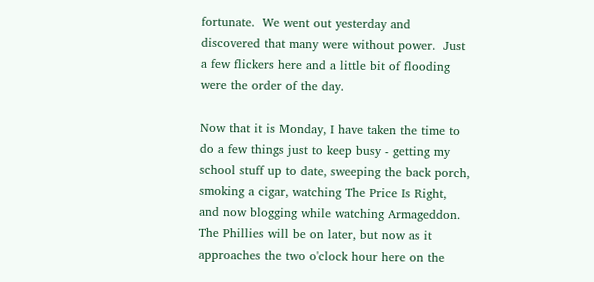fortunate.  We went out yesterday and discovered that many were without power.  Just a few flickers here and a little bit of flooding were the order of the day.

Now that it is Monday, I have taken the time to do a few things just to keep busy - getting my school stuff up to date, sweeping the back porch, smoking a cigar, watching The Price Is Right, and now blogging while watching Armageddon.  The Phillies will be on later, but now as it approaches the two o'clock hour here on the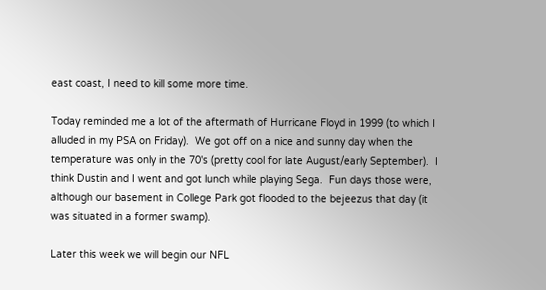east coast, I need to kill some more time.

Today reminded me a lot of the aftermath of Hurricane Floyd in 1999 (to which I alluded in my PSA on Friday).  We got off on a nice and sunny day when the temperature was only in the 70's (pretty cool for late August/early September).  I think Dustin and I went and got lunch while playing Sega.  Fun days those were, although our basement in College Park got flooded to the bejeezus that day (it was situated in a former swamp).

Later this week we will begin our NFL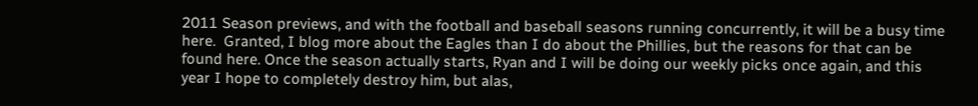2011 Season previews, and with the football and baseball seasons running concurrently, it will be a busy time here.  Granted, I blog more about the Eagles than I do about the Phillies, but the reasons for that can be found here. Once the season actually starts, Ryan and I will be doing our weekly picks once again, and this year I hope to completely destroy him, but alas,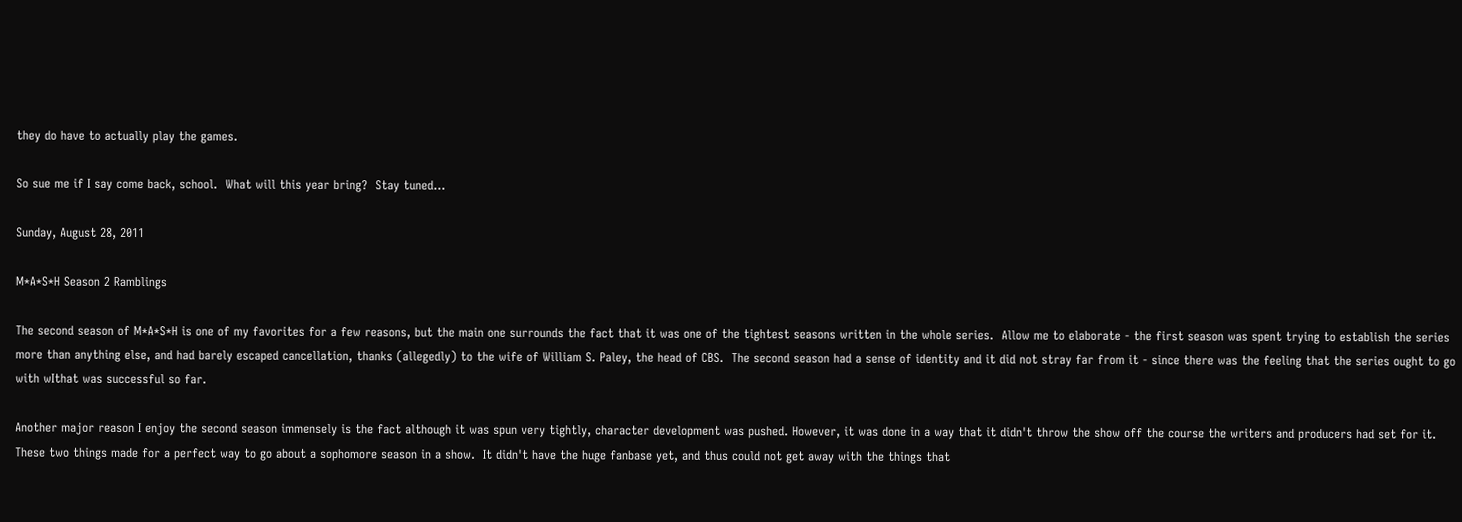they do have to actually play the games.

So sue me if I say come back, school.  What will this year bring?  Stay tuned...

Sunday, August 28, 2011

M*A*S*H Season 2 Ramblings

The second season of M*A*S*H is one of my favorites for a few reasons, but the main one surrounds the fact that it was one of the tightest seasons written in the whole series.  Allow me to elaborate - the first season was spent trying to establish the series more than anything else, and had barely escaped cancellation, thanks (allegedly) to the wife of William S. Paley, the head of CBS.  The second season had a sense of identity and it did not stray far from it - since there was the feeling that the series ought to go with wIthat was successful so far.

Another major reason I enjoy the second season immensely is the fact although it was spun very tightly, character development was pushed. However, it was done in a way that it didn't throw the show off the course the writers and producers had set for it. These two things made for a perfect way to go about a sophomore season in a show.  It didn't have the huge fanbase yet, and thus could not get away with the things that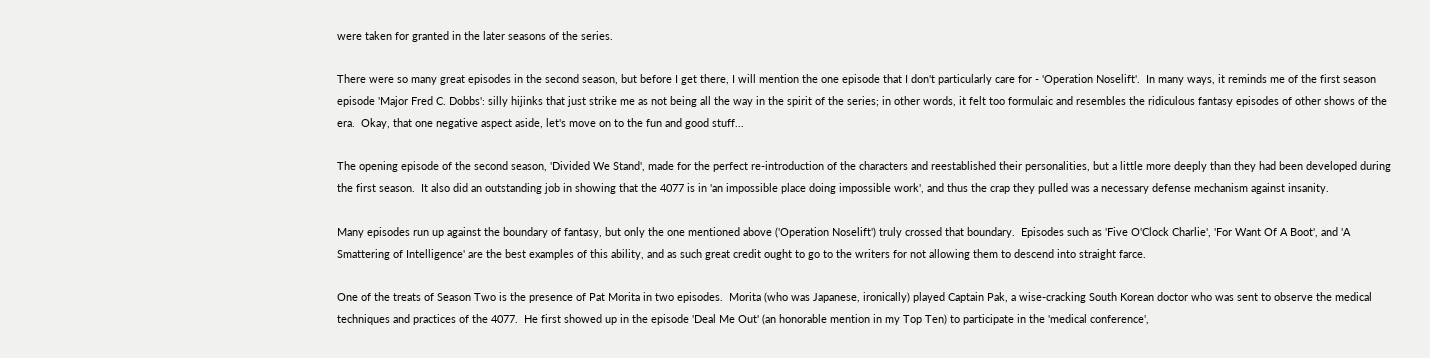were taken for granted in the later seasons of the series.

There were so many great episodes in the second season, but before I get there, I will mention the one episode that I don't particularly care for - 'Operation Noselift'.  In many ways, it reminds me of the first season episode 'Major Fred C. Dobbs': silly hijinks that just strike me as not being all the way in the spirit of the series; in other words, it felt too formulaic and resembles the ridiculous fantasy episodes of other shows of the era.  Okay, that one negative aspect aside, let's move on to the fun and good stuff...

The opening episode of the second season, 'Divided We Stand', made for the perfect re-introduction of the characters and reestablished their personalities, but a little more deeply than they had been developed during the first season.  It also did an outstanding job in showing that the 4077 is in 'an impossible place doing impossible work', and thus the crap they pulled was a necessary defense mechanism against insanity.

Many episodes run up against the boundary of fantasy, but only the one mentioned above ('Operation Noselift') truly crossed that boundary.  Episodes such as 'Five O'Clock Charlie', 'For Want Of A Boot', and 'A Smattering of Intelligence' are the best examples of this ability, and as such great credit ought to go to the writers for not allowing them to descend into straight farce.

One of the treats of Season Two is the presence of Pat Morita in two episodes.  Morita (who was Japanese, ironically) played Captain Pak, a wise-cracking South Korean doctor who was sent to observe the medical techniques and practices of the 4077.  He first showed up in the episode 'Deal Me Out' (an honorable mention in my Top Ten) to participate in the 'medical conference',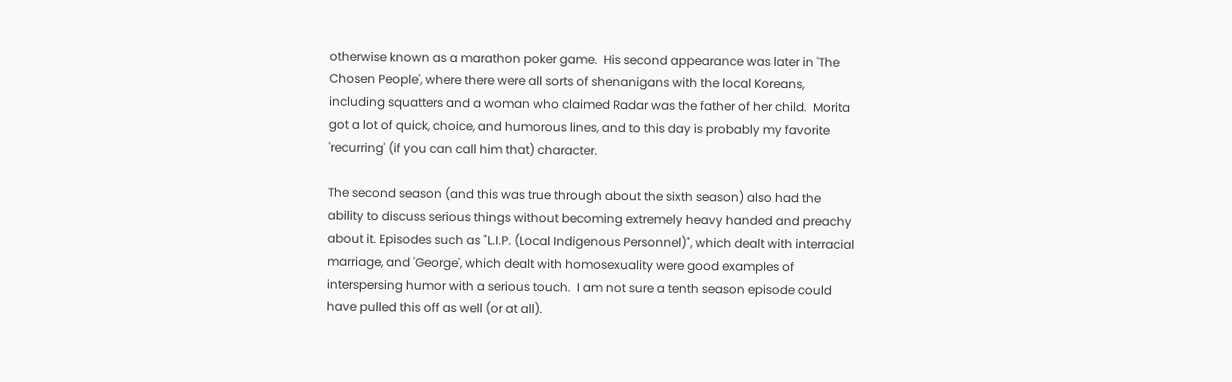otherwise known as a marathon poker game.  His second appearance was later in 'The Chosen People', where there were all sorts of shenanigans with the local Koreans, including squatters and a woman who claimed Radar was the father of her child.  Morita got a lot of quick, choice, and humorous lines, and to this day is probably my favorite 'recurring' (if you can call him that) character.

The second season (and this was true through about the sixth season) also had the ability to discuss serious things without becoming extremely heavy handed and preachy about it. Episodes such as "L.I.P. (Local Indigenous Personnel)", which dealt with interracial marriage, and 'George', which dealt with homosexuality were good examples of interspersing humor with a serious touch.  I am not sure a tenth season episode could have pulled this off as well (or at all).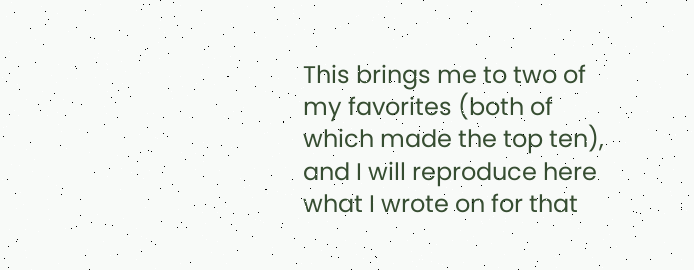This brings me to two of my favorites (both of which made the top ten), and I will reproduce here what I wrote on for that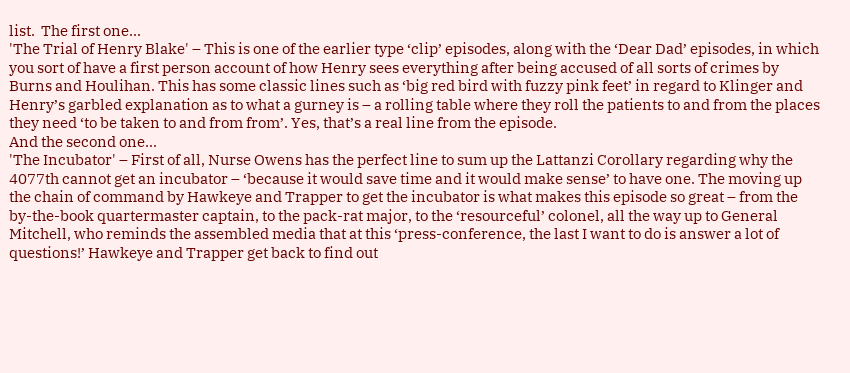list.  The first one...
'The Trial of Henry Blake' – This is one of the earlier type ‘clip’ episodes, along with the ‘Dear Dad’ episodes, in which you sort of have a first person account of how Henry sees everything after being accused of all sorts of crimes by Burns and Houlihan. This has some classic lines such as ‘big red bird with fuzzy pink feet’ in regard to Klinger and Henry’s garbled explanation as to what a gurney is – a rolling table where they roll the patients to and from the places they need ‘to be taken to and from from’. Yes, that’s a real line from the episode.
And the second one...
'The Incubator' – First of all, Nurse Owens has the perfect line to sum up the Lattanzi Corollary regarding why the 4077th cannot get an incubator – ‘because it would save time and it would make sense’ to have one. The moving up the chain of command by Hawkeye and Trapper to get the incubator is what makes this episode so great – from the by-the-book quartermaster captain, to the pack-rat major, to the ‘resourceful’ colonel, all the way up to General Mitchell, who reminds the assembled media that at this ‘press-conference, the last I want to do is answer a lot of questions!’ Hawkeye and Trapper get back to find out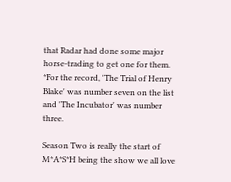that Radar had done some major horse-trading to get one for them.
*For the record, 'The Trial of Henry Blake' was number seven on the list and 'The Incubator' was number three.

Season Two is really the start of M*A*S*H being the show we all love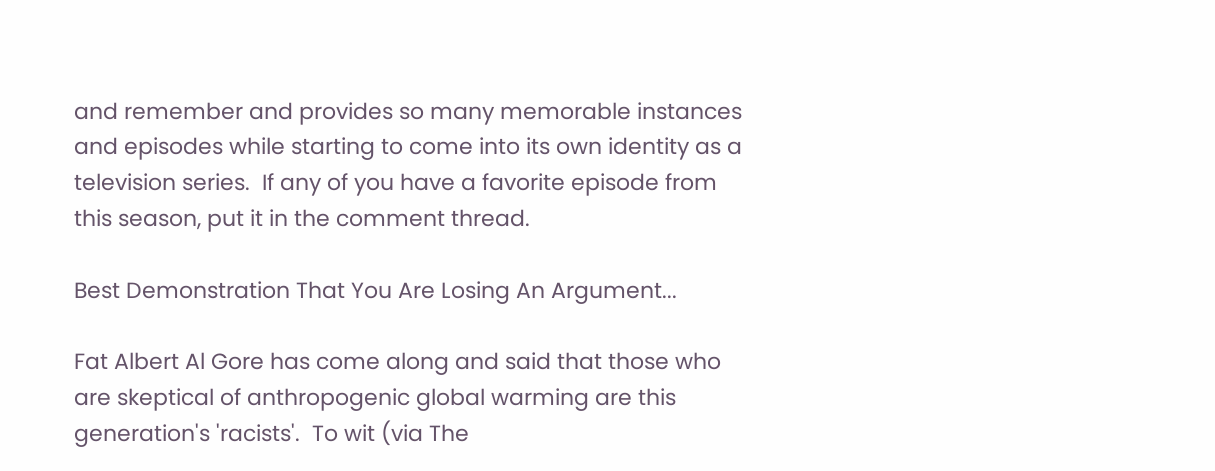and remember and provides so many memorable instances and episodes while starting to come into its own identity as a television series.  If any of you have a favorite episode from this season, put it in the comment thread.

Best Demonstration That You Are Losing An Argument...

Fat Albert Al Gore has come along and said that those who are skeptical of anthropogenic global warming are this generation's 'racists'.  To wit (via The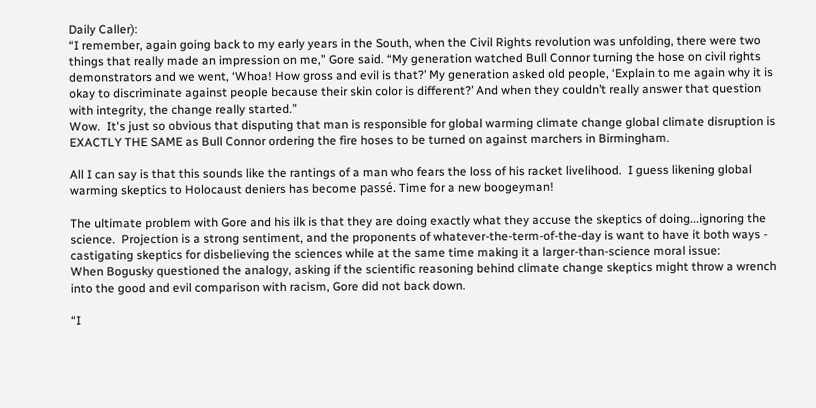Daily Caller):
“I remember, again going back to my early years in the South, when the Civil Rights revolution was unfolding, there were two things that really made an impression on me,” Gore said. “My generation watched Bull Connor turning the hose on civil rights demonstrators and we went, ‘Whoa! How gross and evil is that?’ My generation asked old people, ‘Explain to me again why it is okay to discriminate against people because their skin color is different?’ And when they couldn’t really answer that question with integrity, the change really started.”
Wow.  It's just so obvious that disputing that man is responsible for global warming climate change global climate disruption is EXACTLY THE SAME as Bull Connor ordering the fire hoses to be turned on against marchers in Birmingham.

All I can say is that this sounds like the rantings of a man who fears the loss of his racket livelihood.  I guess likening global warming skeptics to Holocaust deniers has become passé. Time for a new boogeyman!

The ultimate problem with Gore and his ilk is that they are doing exactly what they accuse the skeptics of doing...ignoring the science.  Projection is a strong sentiment, and the proponents of whatever-the-term-of-the-day is want to have it both ways - castigating skeptics for disbelieving the sciences while at the same time making it a larger-than-science moral issue:
When Bogusky questioned the analogy, asking if the scientific reasoning behind climate change skeptics might throw a wrench into the good and evil comparison with racism, Gore did not back down.

“I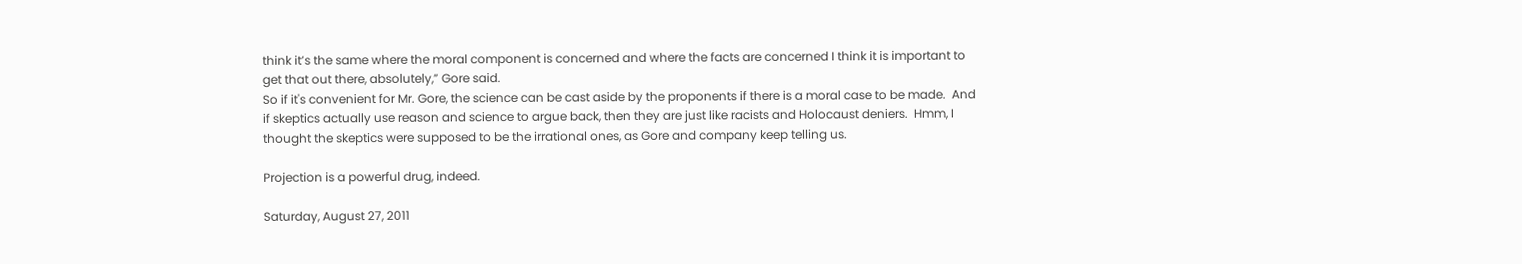think it’s the same where the moral component is concerned and where the facts are concerned I think it is important to get that out there, absolutely,” Gore said.
So if it's convenient for Mr. Gore, the science can be cast aside by the proponents if there is a moral case to be made.  And if skeptics actually use reason and science to argue back, then they are just like racists and Holocaust deniers.  Hmm, I thought the skeptics were supposed to be the irrational ones, as Gore and company keep telling us.

Projection is a powerful drug, indeed.

Saturday, August 27, 2011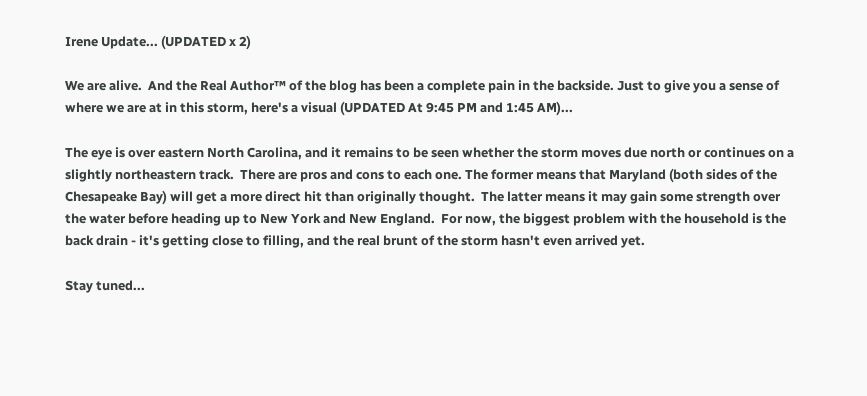Irene Update... (UPDATED x 2)

We are alive.  And the Real Author™ of the blog has been a complete pain in the backside. Just to give you a sense of where we are at in this storm, here's a visual (UPDATED At 9:45 PM and 1:45 AM)...

The eye is over eastern North Carolina, and it remains to be seen whether the storm moves due north or continues on a slightly northeastern track.  There are pros and cons to each one. The former means that Maryland (both sides of the Chesapeake Bay) will get a more direct hit than originally thought.  The latter means it may gain some strength over the water before heading up to New York and New England.  For now, the biggest problem with the household is the back drain - it's getting close to filling, and the real brunt of the storm hasn't even arrived yet.

Stay tuned...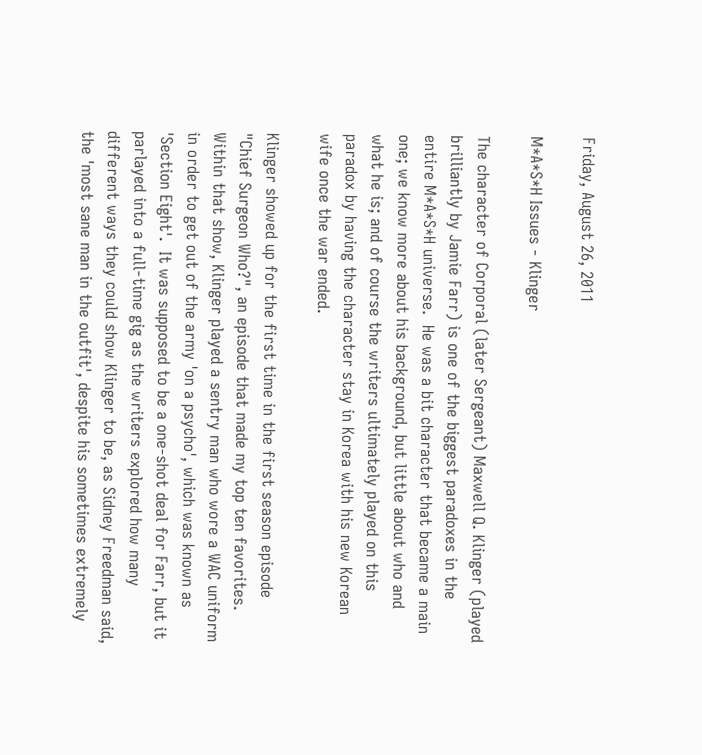Friday, August 26, 2011

M*A*S*H Issues - Klinger

The character of Corporal (later Sergeant) Maxwell Q. Klinger (played brilliantly by Jamie Farr) is one of the biggest paradoxes in the entire M*A*S*H universe.  He was a bit character that became a main one; we know more about his background, but little about who and what he is; and of course the writers ultimately played on this paradox by having the character stay in Korea with his new Korean wife once the war ended.

Klinger showed up for the first time in the first season episode "Chief Surgeon Who?", an episode that made my top ten favorites. Within that show, Klinger played a sentry man who wore a WAC uniform in order to get out of the army 'on a psycho', which was known as 'Section Eight'.  It was supposed to be a one-shot deal for Farr, but it parlayed into a full-time gig as the writers explored how many different ways they could show Klinger to be, as Sidney Freedman said, the 'most sane man in the outfit', despite his sometimes extremely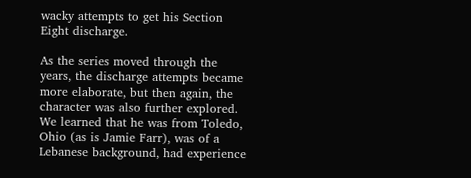wacky attempts to get his Section Eight discharge.

As the series moved through the years, the discharge attempts became more elaborate, but then again, the character was also further explored.  We learned that he was from Toledo, Ohio (as is Jamie Farr), was of a Lebanese background, had experience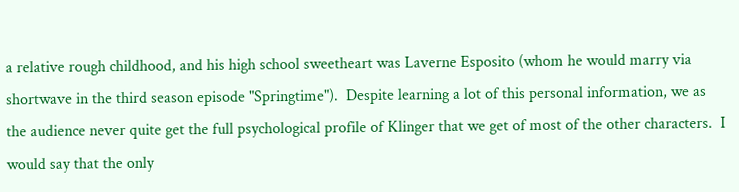a relative rough childhood, and his high school sweetheart was Laverne Esposito (whom he would marry via shortwave in the third season episode "Springtime").  Despite learning a lot of this personal information, we as the audience never quite get the full psychological profile of Klinger that we get of most of the other characters.  I would say that the only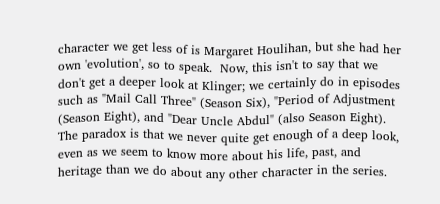character we get less of is Margaret Houlihan, but she had her own 'evolution', so to speak.  Now, this isn't to say that we don't get a deeper look at Klinger; we certainly do in episodes such as "Mail Call Three" (Season Six), "Period of Adjustment (Season Eight), and "Dear Uncle Abdul" (also Season Eight).  The paradox is that we never quite get enough of a deep look, even as we seem to know more about his life, past, and heritage than we do about any other character in the series.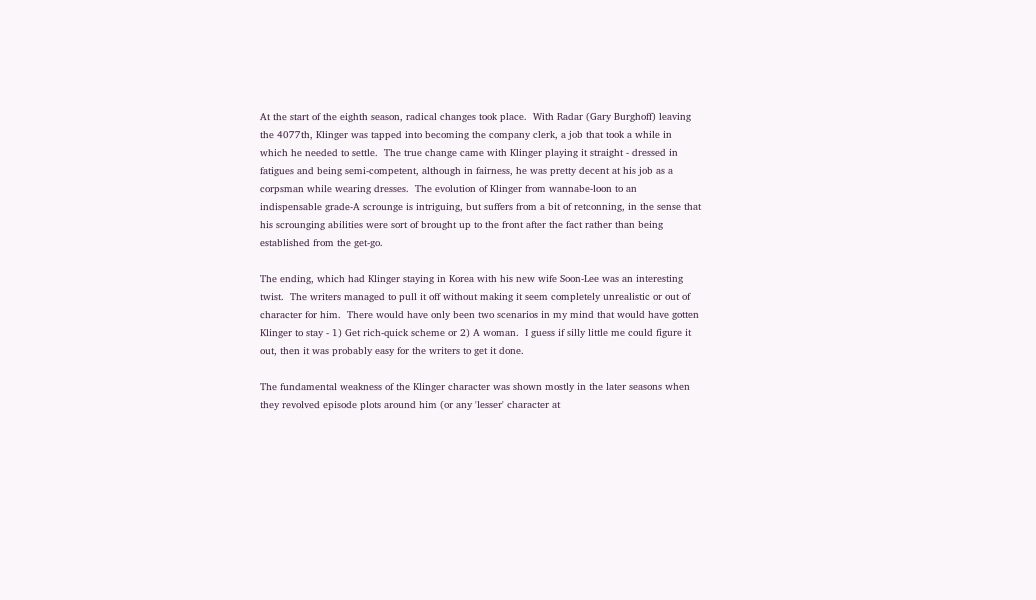At the start of the eighth season, radical changes took place.  With Radar (Gary Burghoff) leaving the 4077th, Klinger was tapped into becoming the company clerk, a job that took a while in which he needed to settle.  The true change came with Klinger playing it straight - dressed in fatigues and being semi-competent, although in fairness, he was pretty decent at his job as a corpsman while wearing dresses.  The evolution of Klinger from wannabe-loon to an indispensable grade-A scrounge is intriguing, but suffers from a bit of retconning, in the sense that his scrounging abilities were sort of brought up to the front after the fact rather than being established from the get-go.

The ending, which had Klinger staying in Korea with his new wife Soon-Lee was an interesting twist.  The writers managed to pull it off without making it seem completely unrealistic or out of character for him.  There would have only been two scenarios in my mind that would have gotten Klinger to stay - 1) Get rich-quick scheme or 2) A woman.  I guess if silly little me could figure it out, then it was probably easy for the writers to get it done.

The fundamental weakness of the Klinger character was shown mostly in the later seasons when they revolved episode plots around him (or any 'lesser' character at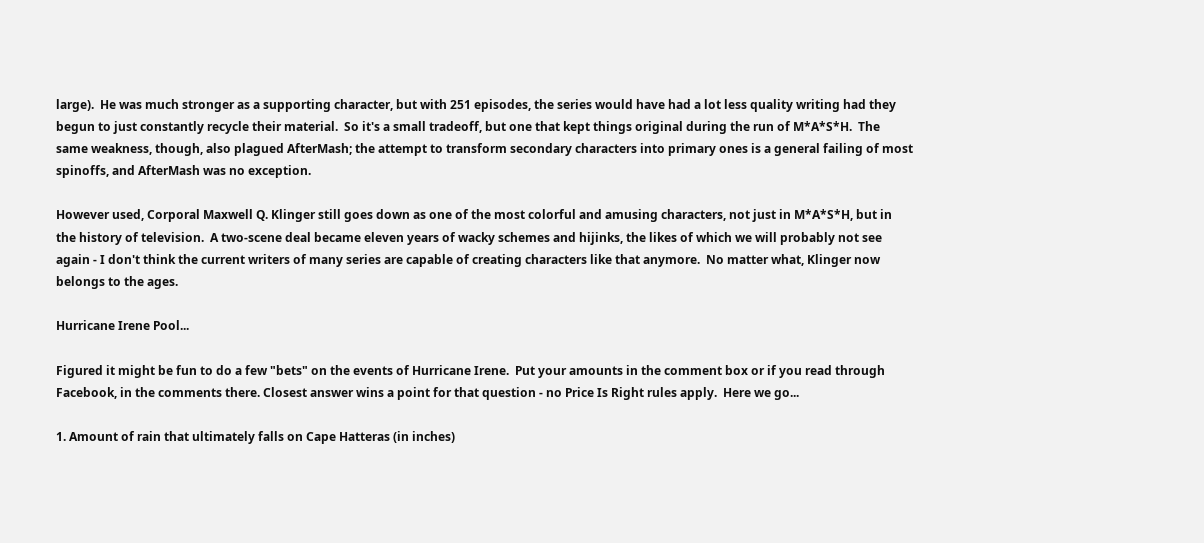large).  He was much stronger as a supporting character, but with 251 episodes, the series would have had a lot less quality writing had they begun to just constantly recycle their material.  So it's a small tradeoff, but one that kept things original during the run of M*A*S*H.  The same weakness, though, also plagued AfterMash; the attempt to transform secondary characters into primary ones is a general failing of most spinoffs, and AfterMash was no exception.

However used, Corporal Maxwell Q. Klinger still goes down as one of the most colorful and amusing characters, not just in M*A*S*H, but in the history of television.  A two-scene deal became eleven years of wacky schemes and hijinks, the likes of which we will probably not see again - I don't think the current writers of many series are capable of creating characters like that anymore.  No matter what, Klinger now belongs to the ages.

Hurricane Irene Pool...

Figured it might be fun to do a few "bets" on the events of Hurricane Irene.  Put your amounts in the comment box or if you read through Facebook, in the comments there. Closest answer wins a point for that question - no Price Is Right rules apply.  Here we go...

1. Amount of rain that ultimately falls on Cape Hatteras (in inches)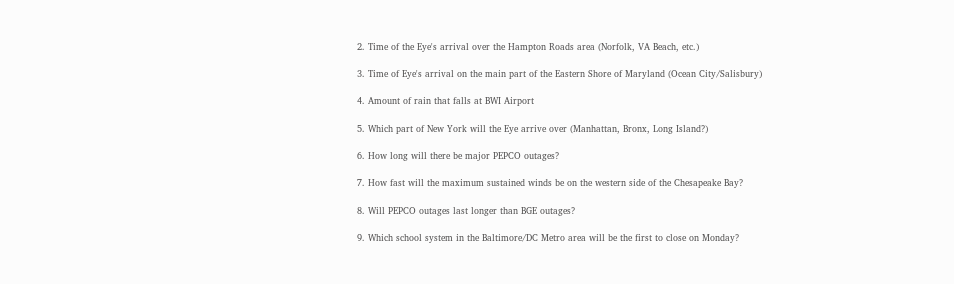2. Time of the Eye's arrival over the Hampton Roads area (Norfolk, VA Beach, etc.)

3. Time of Eye's arrival on the main part of the Eastern Shore of Maryland (Ocean City/Salisbury)

4. Amount of rain that falls at BWI Airport

5. Which part of New York will the Eye arrive over (Manhattan, Bronx, Long Island?)

6. How long will there be major PEPCO outages?

7. How fast will the maximum sustained winds be on the western side of the Chesapeake Bay?

8. Will PEPCO outages last longer than BGE outages?

9. Which school system in the Baltimore/DC Metro area will be the first to close on Monday?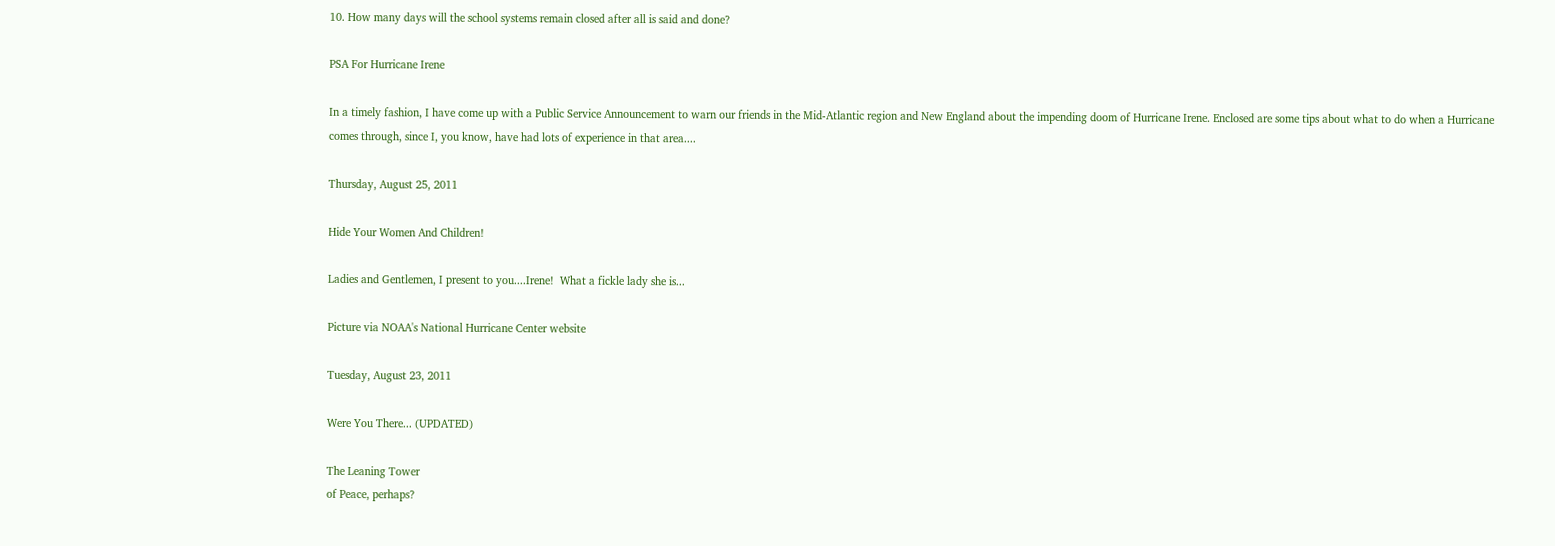10. How many days will the school systems remain closed after all is said and done?

PSA For Hurricane Irene

In a timely fashion, I have come up with a Public Service Announcement to warn our friends in the Mid-Atlantic region and New England about the impending doom of Hurricane Irene. Enclosed are some tips about what to do when a Hurricane comes through, since I, you know, have had lots of experience in that area....

Thursday, August 25, 2011

Hide Your Women And Children!

Ladies and Gentlemen, I present to you....Irene!  What a fickle lady she is...

Picture via NOAA's National Hurricane Center website

Tuesday, August 23, 2011

Were You There... (UPDATED)

The Leaning Tower
of Peace, perhaps?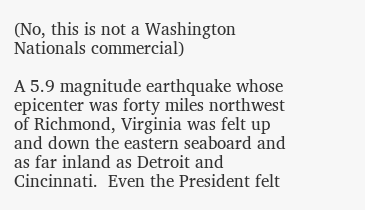(No, this is not a Washington Nationals commercial)

A 5.9 magnitude earthquake whose epicenter was forty miles northwest of Richmond, Virginia was felt up and down the eastern seaboard and as far inland as Detroit and Cincinnati.  Even the President felt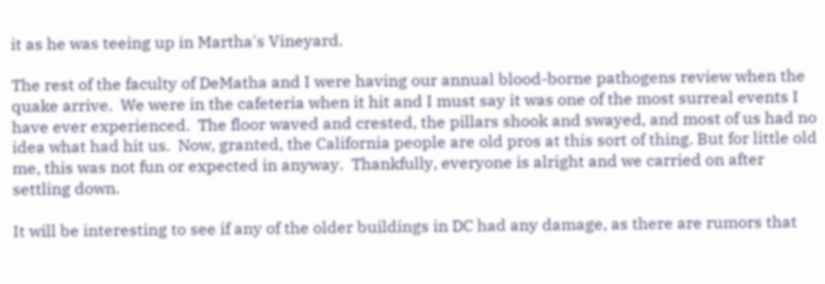it as he was teeing up in Martha's Vineyard.

The rest of the faculty of DeMatha and I were having our annual blood-borne pathogens review when the quake arrive.  We were in the cafeteria when it hit and I must say it was one of the most surreal events I have ever experienced.  The floor waved and crested, the pillars shook and swayed, and most of us had no idea what had hit us.  Now, granted, the California people are old pros at this sort of thing. But for little old me, this was not fun or expected in anyway.  Thankfully, everyone is alright and we carried on after settling down.

It will be interesting to see if any of the older buildings in DC had any damage, as there are rumors that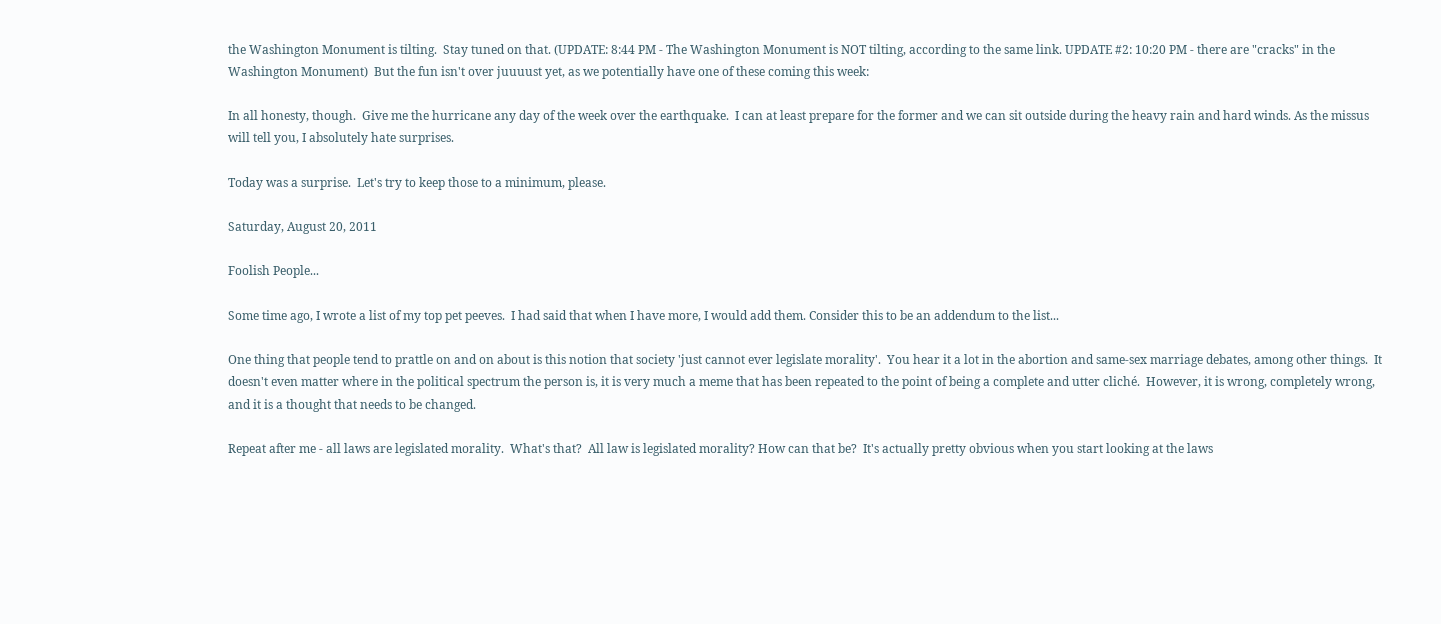the Washington Monument is tilting.  Stay tuned on that. (UPDATE: 8:44 PM - The Washington Monument is NOT tilting, according to the same link. UPDATE #2: 10:20 PM - there are "cracks" in the Washington Monument)  But the fun isn't over juuuust yet, as we potentially have one of these coming this week:

In all honesty, though.  Give me the hurricane any day of the week over the earthquake.  I can at least prepare for the former and we can sit outside during the heavy rain and hard winds. As the missus will tell you, I absolutely hate surprises.

Today was a surprise.  Let's try to keep those to a minimum, please.

Saturday, August 20, 2011

Foolish People...

Some time ago, I wrote a list of my top pet peeves.  I had said that when I have more, I would add them. Consider this to be an addendum to the list...

One thing that people tend to prattle on and on about is this notion that society 'just cannot ever legislate morality'.  You hear it a lot in the abortion and same-sex marriage debates, among other things.  It doesn't even matter where in the political spectrum the person is, it is very much a meme that has been repeated to the point of being a complete and utter cliché.  However, it is wrong, completely wrong, and it is a thought that needs to be changed.

Repeat after me - all laws are legislated morality.  What's that?  All law is legislated morality? How can that be?  It's actually pretty obvious when you start looking at the laws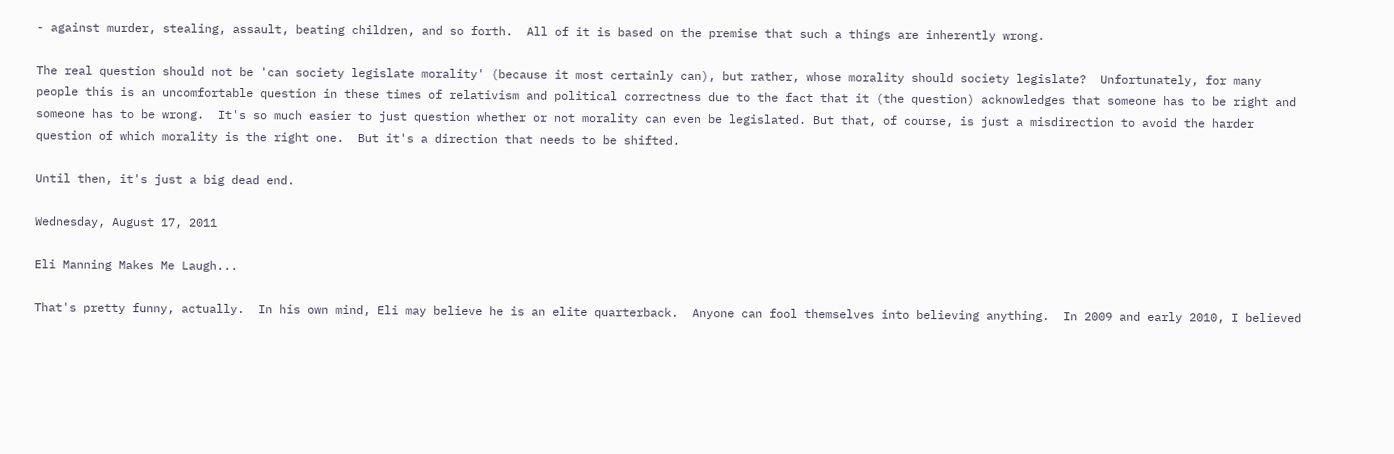- against murder, stealing, assault, beating children, and so forth.  All of it is based on the premise that such a things are inherently wrong.

The real question should not be 'can society legislate morality' (because it most certainly can), but rather, whose morality should society legislate?  Unfortunately, for many people this is an uncomfortable question in these times of relativism and political correctness due to the fact that it (the question) acknowledges that someone has to be right and someone has to be wrong.  It's so much easier to just question whether or not morality can even be legislated. But that, of course, is just a misdirection to avoid the harder question of which morality is the right one.  But it's a direction that needs to be shifted.

Until then, it's just a big dead end.

Wednesday, August 17, 2011

Eli Manning Makes Me Laugh...

That's pretty funny, actually.  In his own mind, Eli may believe he is an elite quarterback.  Anyone can fool themselves into believing anything.  In 2009 and early 2010, I believed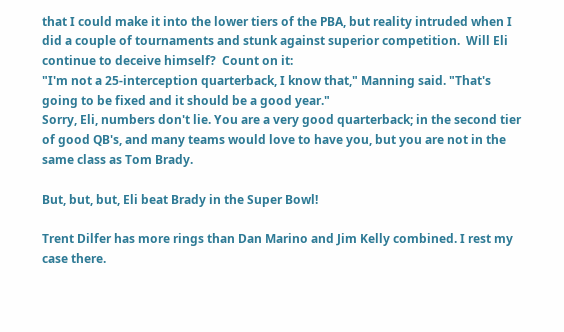that I could make it into the lower tiers of the PBA, but reality intruded when I did a couple of tournaments and stunk against superior competition.  Will Eli continue to deceive himself?  Count on it:
"I'm not a 25-interception quarterback, I know that," Manning said. "That's going to be fixed and it should be a good year."
Sorry, Eli, numbers don't lie. You are a very good quarterback; in the second tier of good QB's, and many teams would love to have you, but you are not in the same class as Tom Brady.

But, but, but, Eli beat Brady in the Super Bowl!

Trent Dilfer has more rings than Dan Marino and Jim Kelly combined. I rest my case there.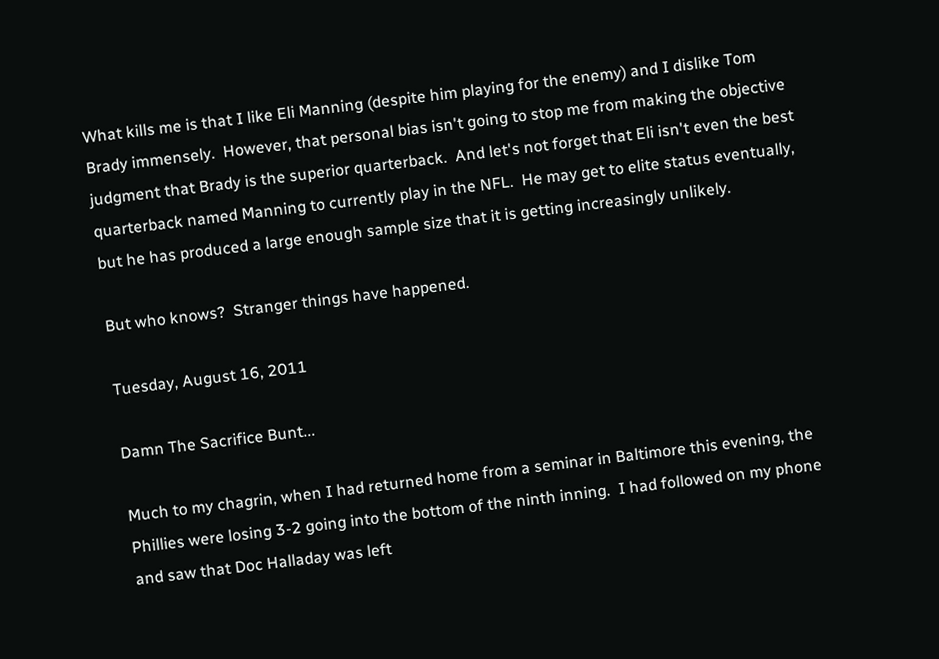What kills me is that I like Eli Manning (despite him playing for the enemy) and I dislike Tom Brady immensely.  However, that personal bias isn't going to stop me from making the objective judgment that Brady is the superior quarterback.  And let's not forget that Eli isn't even the best quarterback named Manning to currently play in the NFL.  He may get to elite status eventually, but he has produced a large enough sample size that it is getting increasingly unlikely.

But who knows?  Stranger things have happened.

Tuesday, August 16, 2011

Damn The Sacrifice Bunt...

Much to my chagrin, when I had returned home from a seminar in Baltimore this evening, the Phillies were losing 3-2 going into the bottom of the ninth inning.  I had followed on my phone and saw that Doc Halladay was left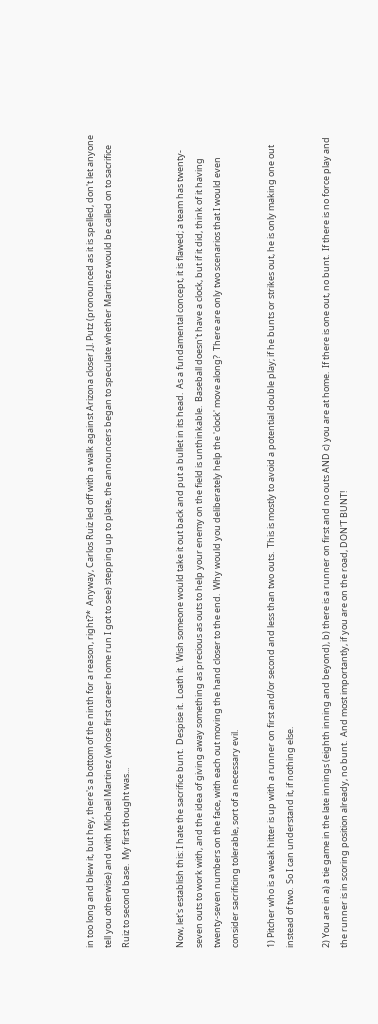in too long and blew it, but hey, there's a bottom of the ninth for a reason, right?*  Anyway, Carlos Ruiz led off with a walk against Arizona closer J.J. Putz (pronounced as it is spelled, don't let anyone tell you otherwise) and with Michael Martinez (whose first career home run I got to see) stepping up to plate, the announcers began to speculate whether Martinez would be called on to sacrifice Ruiz to second base.  My first thought was...


Now, let's establish this: I hate the sacrifice bunt.  Despise it.  Loath it.  Wish someone would take it out back and put a bullet in its head.  As a fundamental concept, it is flawed; a team has twenty-seven outs to work with, and the idea of giving away something as precious as outs to help your enemy on the field is unthinkable.  Baseball doesn't have a clock, but if it did, think of it having twenty-seven numbers on the face, with each out moving the hand closer to the end.  Why would you deliberately help the 'clock' move along?  There are only two scenarios that I would even consider sacrificing tolerable, sort of a necessary evil.

1) Pitcher who is a weak hitter is up with a runner on first and/or second and less than two outs.  This is mostly to avoid a potential double play; if he bunts or strikes out, he is only making one out instead of two.  So I can understand it, if nothing else.

2) You are in a) a tie game in the late innings (eighth inning and beyond), b) there is a runner on first and no outs AND c) you are at home.  If there is one out, no bunt.  If there is no force play and the runner is in scoring position already, no bunt.  And most importantly, if you are on the road, DON'T BUNT!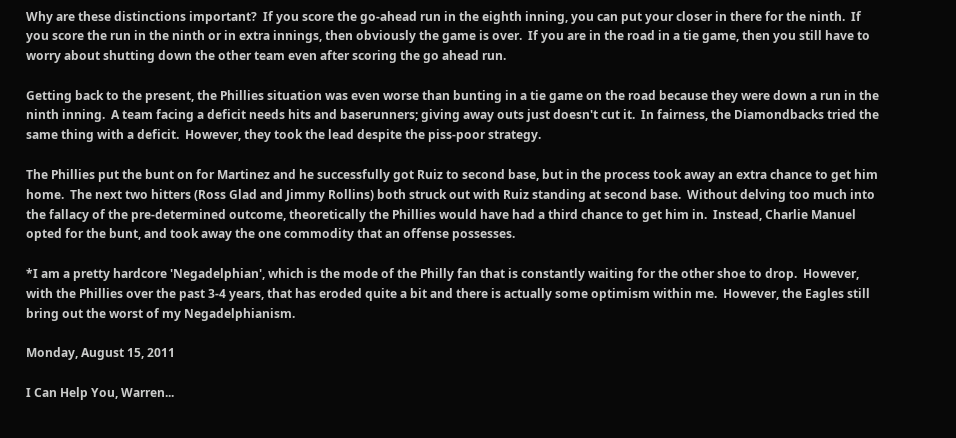Why are these distinctions important?  If you score the go-ahead run in the eighth inning, you can put your closer in there for the ninth.  If you score the run in the ninth or in extra innings, then obviously the game is over.  If you are in the road in a tie game, then you still have to worry about shutting down the other team even after scoring the go ahead run.

Getting back to the present, the Phillies situation was even worse than bunting in a tie game on the road because they were down a run in the ninth inning.  A team facing a deficit needs hits and baserunners; giving away outs just doesn't cut it.  In fairness, the Diamondbacks tried the same thing with a deficit.  However, they took the lead despite the piss-poor strategy.

The Phillies put the bunt on for Martinez and he successfully got Ruiz to second base, but in the process took away an extra chance to get him home.  The next two hitters (Ross Glad and Jimmy Rollins) both struck out with Ruiz standing at second base.  Without delving too much into the fallacy of the pre-determined outcome, theoretically the Phillies would have had a third chance to get him in.  Instead, Charlie Manuel opted for the bunt, and took away the one commodity that an offense possesses.

*I am a pretty hardcore 'Negadelphian', which is the mode of the Philly fan that is constantly waiting for the other shoe to drop.  However, with the Phillies over the past 3-4 years, that has eroded quite a bit and there is actually some optimism within me.  However, the Eagles still bring out the worst of my Negadelphianism.

Monday, August 15, 2011

I Can Help You, Warren...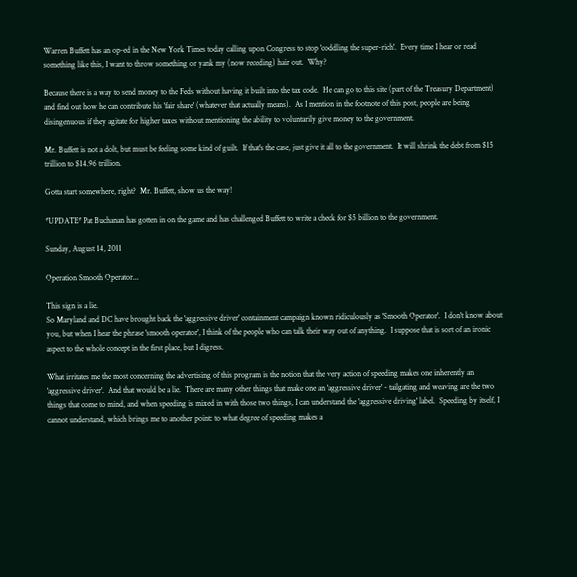Warren Buffett has an op-ed in the New York Times today calling upon Congress to stop 'coddling the super-rich'.  Every time I hear or read something like this, I want to throw something or yank my (now receding) hair out.  Why?

Because there is a way to send money to the Feds without having it built into the tax code.  He can go to this site (part of the Treasury Department) and find out how he can contribute his 'fair share' (whatever that actually means).  As I mention in the footnote of this post, people are being disingenuous if they agitate for higher taxes without mentioning the ability to voluntarily give money to the government.

Mr. Buffett is not a dolt, but must be feeling some kind of guilt.  If that's the case, just give it all to the government.  It will shrink the debt from $15 trillion to $14.96 trillion.

Gotta start somewhere, right?  Mr. Buffett, show us the way!

*UPDATE* Pat Buchanan has gotten in on the game and has challenged Buffett to write a check for $5 billion to the government.

Sunday, August 14, 2011

Operation Smooth Operator...

This sign is a lie.
So Maryland and DC have brought back the 'aggressive driver' containment campaign known ridiculously as 'Smooth Operator'.  I don't know about you, but when I hear the phrase 'smooth operator', I think of the people who can talk their way out of anything.  I suppose that is sort of an ironic aspect to the whole concept in the first place, but I digress.

What irritates me the most concerning the advertising of this program is the notion that the very action of speeding makes one inherently an 'aggressive driver'.  And that would be a lie.  There are many other things that make one an 'aggressive driver' - tailgating and weaving are the two things that come to mind, and when speeding is mixed in with those two things, I can understand the 'aggressive driving' label.  Speeding by itself, I cannot understand, which brings me to another point: to what degree of speeding makes a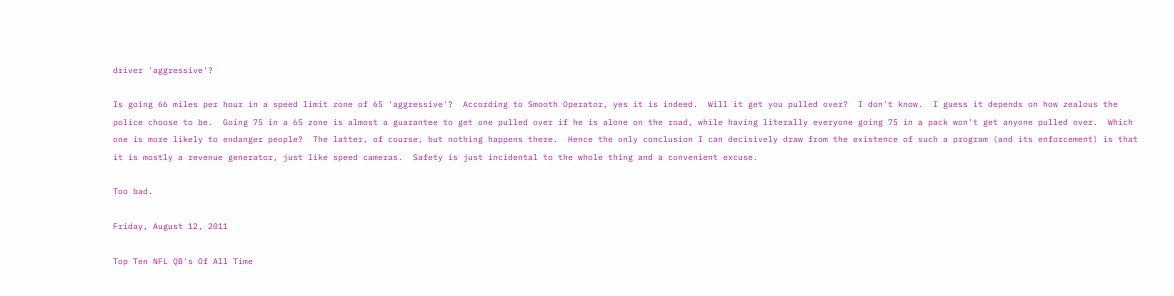driver 'aggressive'?

Is going 66 miles per hour in a speed limit zone of 65 'aggressive'?  According to Smooth Operator, yes it is indeed.  Will it get you pulled over?  I don't know.  I guess it depends on how zealous the police choose to be.  Going 75 in a 65 zone is almost a guarantee to get one pulled over if he is alone on the road, while having literally everyone going 75 in a pack won't get anyone pulled over.  Which one is more likely to endanger people?  The latter, of course, but nothing happens there.  Hence the only conclusion I can decisively draw from the existence of such a program (and its enforcement) is that it is mostly a revenue generator, just like speed cameras.  Safety is just incidental to the whole thing and a convenient excuse.

Too bad.

Friday, August 12, 2011

Top Ten NFL QB's Of All Time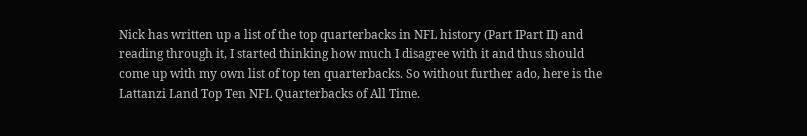Nick has written up a list of the top quarterbacks in NFL history (Part IPart II) and reading through it, I started thinking how much I disagree with it and thus should come up with my own list of top ten quarterbacks. So without further ado, here is the Lattanzi Land Top Ten NFL Quarterbacks of All Time.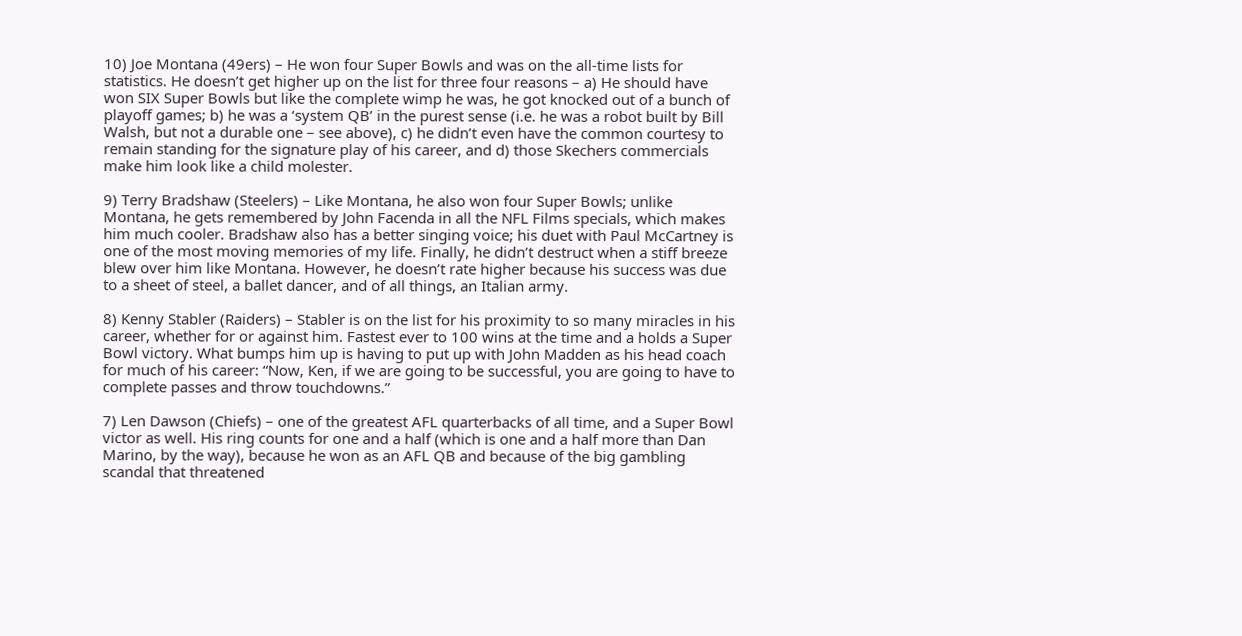10) Joe Montana (49ers) – He won four Super Bowls and was on the all-time lists for statistics. He doesn’t get higher up on the list for three four reasons – a) He should have won SIX Super Bowls but like the complete wimp he was, he got knocked out of a bunch of playoff games; b) he was a ‘system QB’ in the purest sense (i.e. he was a robot built by Bill Walsh, but not a durable one – see above), c) he didn’t even have the common courtesy to remain standing for the signature play of his career, and d) those Skechers commercials make him look like a child molester.

9) Terry Bradshaw (Steelers) – Like Montana, he also won four Super Bowls; unlike Montana, he gets remembered by John Facenda in all the NFL Films specials, which makes him much cooler. Bradshaw also has a better singing voice; his duet with Paul McCartney is one of the most moving memories of my life. Finally, he didn’t destruct when a stiff breeze blew over him like Montana. However, he doesn’t rate higher because his success was due to a sheet of steel, a ballet dancer, and of all things, an Italian army.

8) Kenny Stabler (Raiders) – Stabler is on the list for his proximity to so many miracles in his career, whether for or against him. Fastest ever to 100 wins at the time and a holds a Super Bowl victory. What bumps him up is having to put up with John Madden as his head coach for much of his career: “Now, Ken, if we are going to be successful, you are going to have to complete passes and throw touchdowns.”

7) Len Dawson (Chiefs) – one of the greatest AFL quarterbacks of all time, and a Super Bowl victor as well. His ring counts for one and a half (which is one and a half more than Dan Marino, by the way), because he won as an AFL QB and because of the big gambling scandal that threatened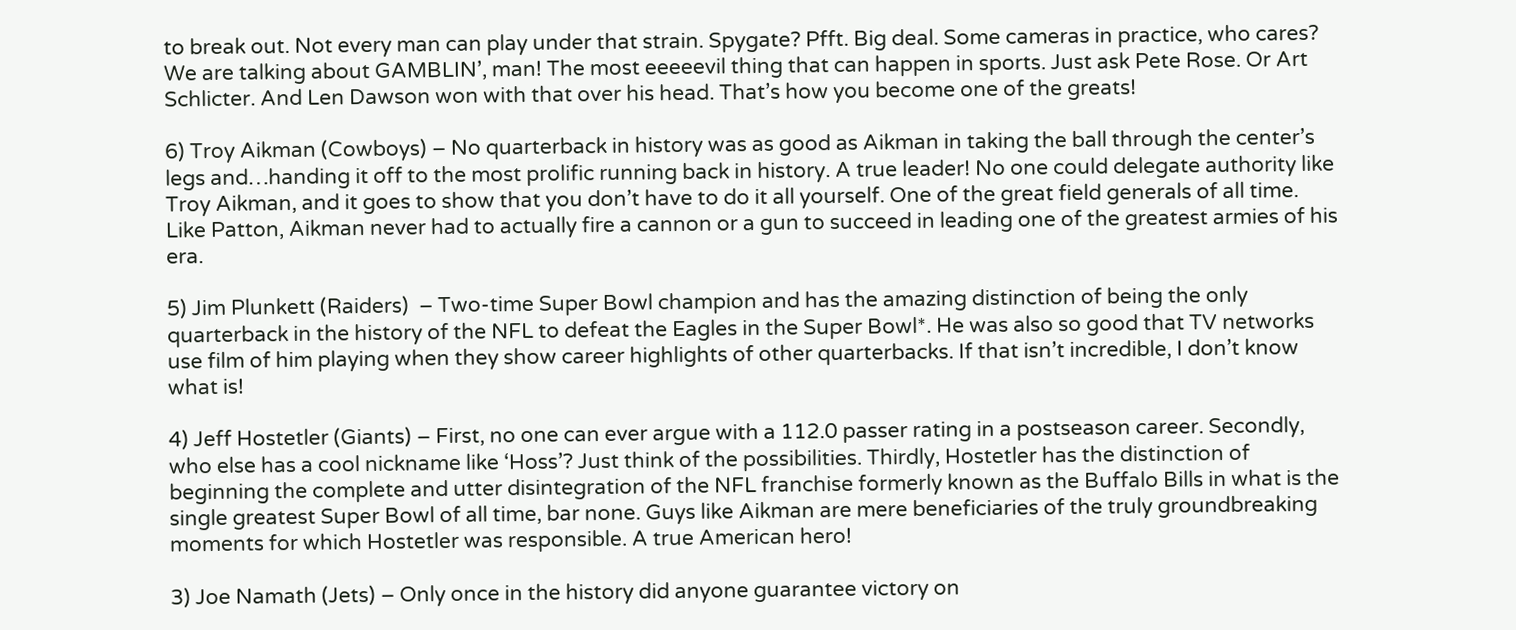to break out. Not every man can play under that strain. Spygate? Pfft. Big deal. Some cameras in practice, who cares? We are talking about GAMBLIN’, man! The most eeeeevil thing that can happen in sports. Just ask Pete Rose. Or Art Schlicter. And Len Dawson won with that over his head. That’s how you become one of the greats!

6) Troy Aikman (Cowboys) – No quarterback in history was as good as Aikman in taking the ball through the center’s legs and…handing it off to the most prolific running back in history. A true leader! No one could delegate authority like Troy Aikman, and it goes to show that you don’t have to do it all yourself. One of the great field generals of all time. Like Patton, Aikman never had to actually fire a cannon or a gun to succeed in leading one of the greatest armies of his era.

5) Jim Plunkett (Raiders)  – Two-time Super Bowl champion and has the amazing distinction of being the only quarterback in the history of the NFL to defeat the Eagles in the Super Bowl*. He was also so good that TV networks use film of him playing when they show career highlights of other quarterbacks. If that isn’t incredible, I don’t know what is!

4) Jeff Hostetler (Giants) – First, no one can ever argue with a 112.0 passer rating in a postseason career. Secondly, who else has a cool nickname like ‘Hoss’? Just think of the possibilities. Thirdly, Hostetler has the distinction of beginning the complete and utter disintegration of the NFL franchise formerly known as the Buffalo Bills in what is the single greatest Super Bowl of all time, bar none. Guys like Aikman are mere beneficiaries of the truly groundbreaking moments for which Hostetler was responsible. A true American hero!

3) Joe Namath (Jets) – Only once in the history did anyone guarantee victory on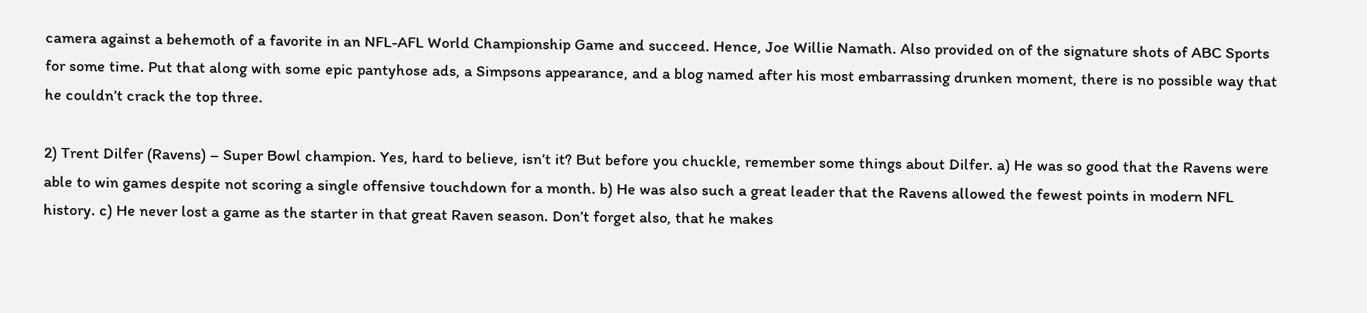camera against a behemoth of a favorite in an NFL-AFL World Championship Game and succeed. Hence, Joe Willie Namath. Also provided on of the signature shots of ABC Sports for some time. Put that along with some epic pantyhose ads, a Simpsons appearance, and a blog named after his most embarrassing drunken moment, there is no possible way that he couldn’t crack the top three.

2) Trent Dilfer (Ravens) – Super Bowl champion. Yes, hard to believe, isn’t it? But before you chuckle, remember some things about Dilfer. a) He was so good that the Ravens were able to win games despite not scoring a single offensive touchdown for a month. b) He was also such a great leader that the Ravens allowed the fewest points in modern NFL history. c) He never lost a game as the starter in that great Raven season. Don’t forget also, that he makes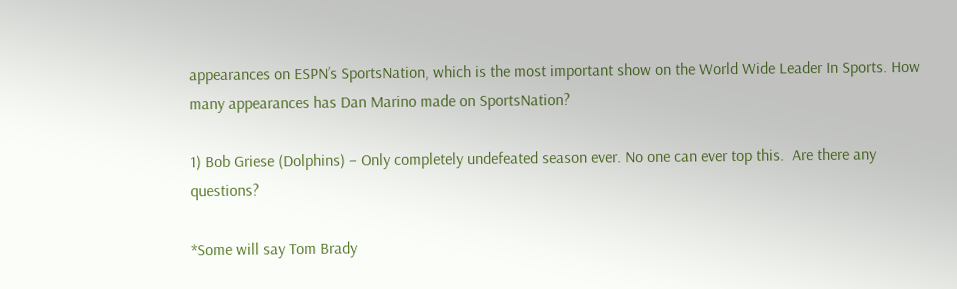appearances on ESPN’s SportsNation, which is the most important show on the World Wide Leader In Sports. How many appearances has Dan Marino made on SportsNation?

1) Bob Griese (Dolphins) – Only completely undefeated season ever. No one can ever top this.  Are there any questions?

*Some will say Tom Brady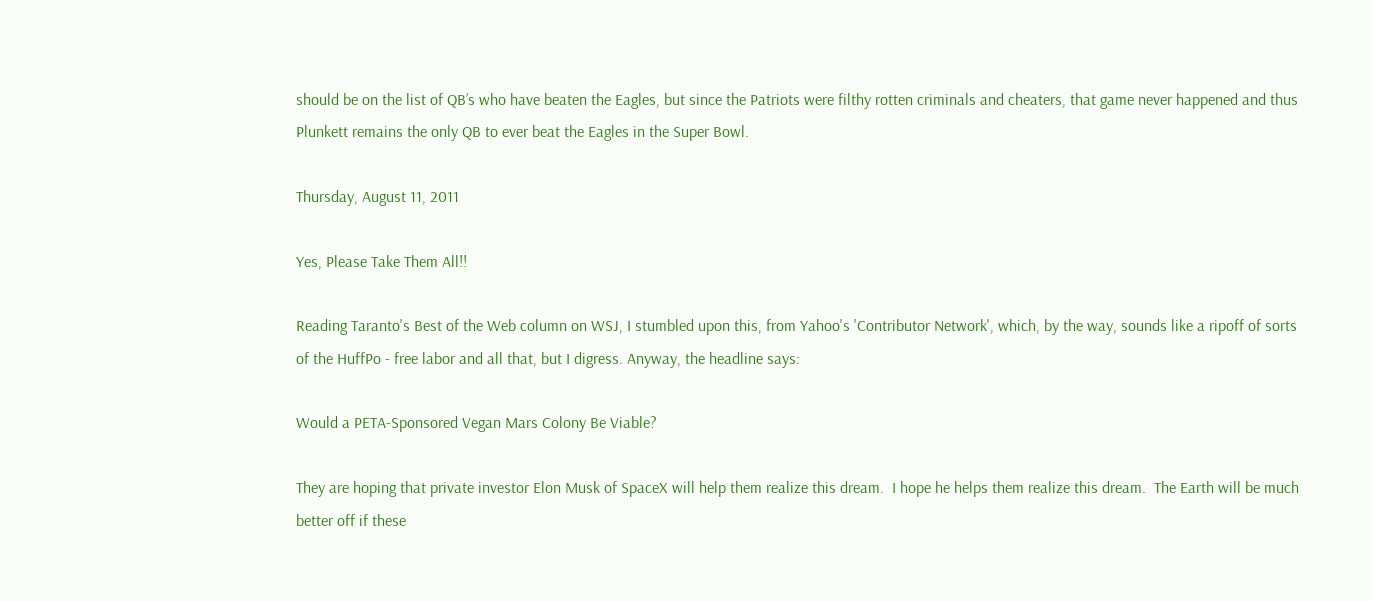should be on the list of QB’s who have beaten the Eagles, but since the Patriots were filthy rotten criminals and cheaters, that game never happened and thus Plunkett remains the only QB to ever beat the Eagles in the Super Bowl.

Thursday, August 11, 2011

Yes, Please Take Them All!!

Reading Taranto's Best of the Web column on WSJ, I stumbled upon this, from Yahoo's 'Contributor Network', which, by the way, sounds like a ripoff of sorts of the HuffPo - free labor and all that, but I digress. Anyway, the headline says:

Would a PETA-Sponsored Vegan Mars Colony Be Viable?

They are hoping that private investor Elon Musk of SpaceX will help them realize this dream.  I hope he helps them realize this dream.  The Earth will be much better off if these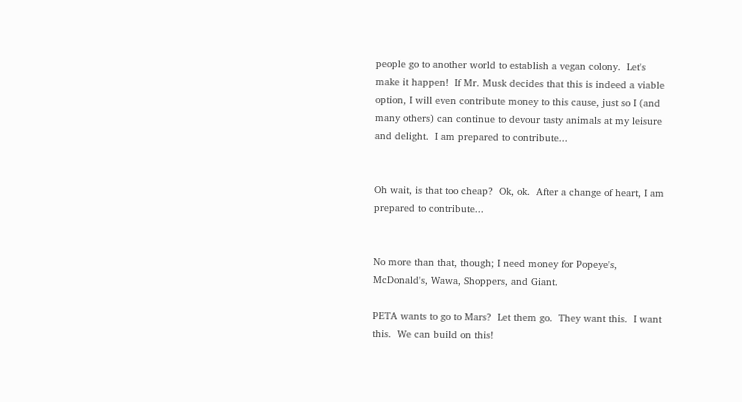people go to another world to establish a vegan colony.  Let's make it happen!  If Mr. Musk decides that this is indeed a viable option, I will even contribute money to this cause, just so I (and many others) can continue to devour tasty animals at my leisure and delight.  I am prepared to contribute...


Oh wait, is that too cheap?  Ok, ok.  After a change of heart, I am prepared to contribute...


No more than that, though; I need money for Popeye's, McDonald's, Wawa, Shoppers, and Giant.

PETA wants to go to Mars?  Let them go.  They want this.  I want this.  We can build on this!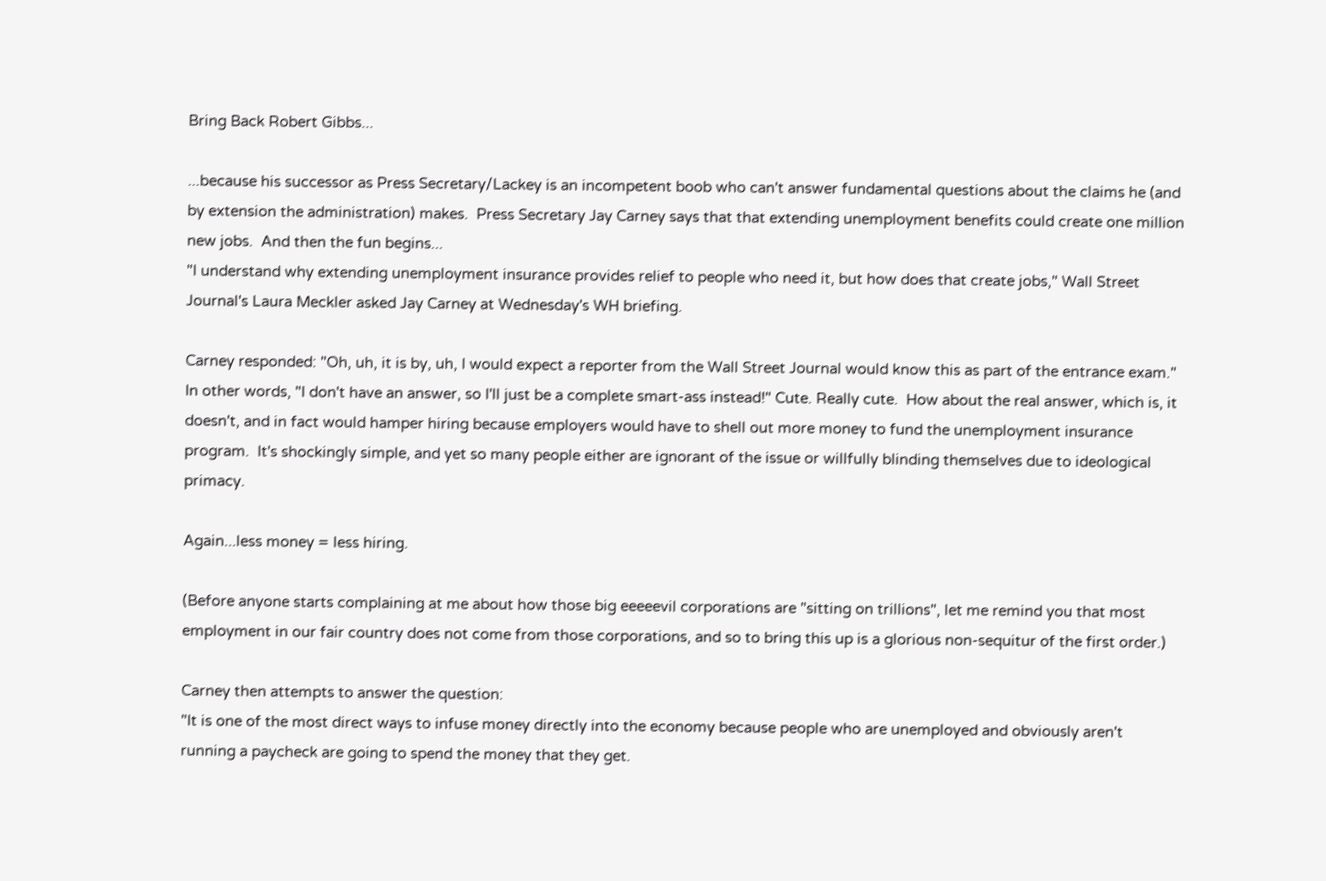Bring Back Robert Gibbs...

...because his successor as Press Secretary/Lackey is an incompetent boob who can't answer fundamental questions about the claims he (and by extension the administration) makes.  Press Secretary Jay Carney says that that extending unemployment benefits could create one million new jobs.  And then the fun begins...
"I understand why extending unemployment insurance provides relief to people who need it, but how does that create jobs," Wall Street Journal's Laura Meckler asked Jay Carney at Wednesday's WH briefing.

Carney responded: "Oh, uh, it is by, uh, I would expect a reporter from the Wall Street Journal would know this as part of the entrance exam."
In other words, "I don't have an answer, so I'll just be a complete smart-ass instead!" Cute. Really cute.  How about the real answer, which is, it doesn't, and in fact would hamper hiring because employers would have to shell out more money to fund the unemployment insurance program.  It's shockingly simple, and yet so many people either are ignorant of the issue or willfully blinding themselves due to ideological primacy.

Again...less money = less hiring.

(Before anyone starts complaining at me about how those big eeeeevil corporations are "sitting on trillions", let me remind you that most employment in our fair country does not come from those corporations, and so to bring this up is a glorious non-sequitur of the first order.)

Carney then attempts to answer the question:
"It is one of the most direct ways to infuse money directly into the economy because people who are unemployed and obviously aren't running a paycheck are going to spend the money that they get.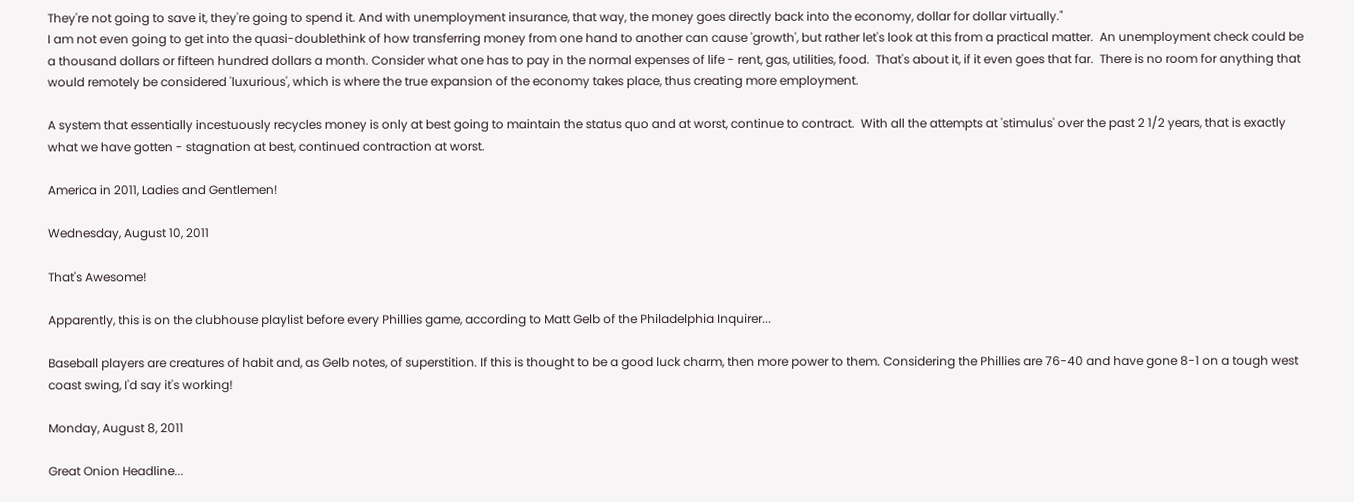They're not going to save it, they're going to spend it. And with unemployment insurance, that way, the money goes directly back into the economy, dollar for dollar virtually."
I am not even going to get into the quasi-doublethink of how transferring money from one hand to another can cause 'growth', but rather let's look at this from a practical matter.  An unemployment check could be a thousand dollars or fifteen hundred dollars a month. Consider what one has to pay in the normal expenses of life - rent, gas, utilities, food.  That's about it, if it even goes that far.  There is no room for anything that would remotely be considered 'luxurious', which is where the true expansion of the economy takes place, thus creating more employment.

A system that essentially incestuously recycles money is only at best going to maintain the status quo and at worst, continue to contract.  With all the attempts at 'stimulus' over the past 2 1/2 years, that is exactly what we have gotten - stagnation at best, continued contraction at worst.

America in 2011, Ladies and Gentlemen!

Wednesday, August 10, 2011

That's Awesome!

Apparently, this is on the clubhouse playlist before every Phillies game, according to Matt Gelb of the Philadelphia Inquirer...

Baseball players are creatures of habit and, as Gelb notes, of superstition. If this is thought to be a good luck charm, then more power to them. Considering the Phillies are 76-40 and have gone 8-1 on a tough west coast swing, I'd say it's working!

Monday, August 8, 2011

Great Onion Headline...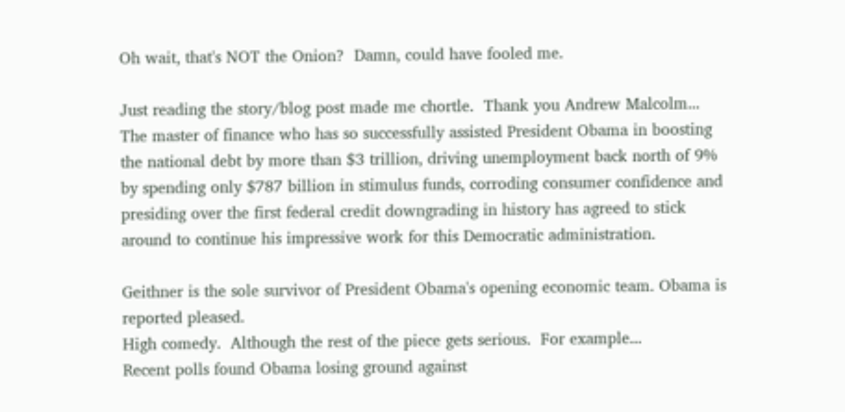Oh wait, that's NOT the Onion?  Damn, could have fooled me.

Just reading the story/blog post made me chortle.  Thank you Andrew Malcolm...
The master of finance who has so successfully assisted President Obama in boosting the national debt by more than $3 trillion, driving unemployment back north of 9% by spending only $787 billion in stimulus funds, corroding consumer confidence and presiding over the first federal credit downgrading in history has agreed to stick around to continue his impressive work for this Democratic administration.

Geithner is the sole survivor of President Obama's opening economic team. Obama is reported pleased.
High comedy.  Although the rest of the piece gets serious.  For example...
Recent polls found Obama losing ground against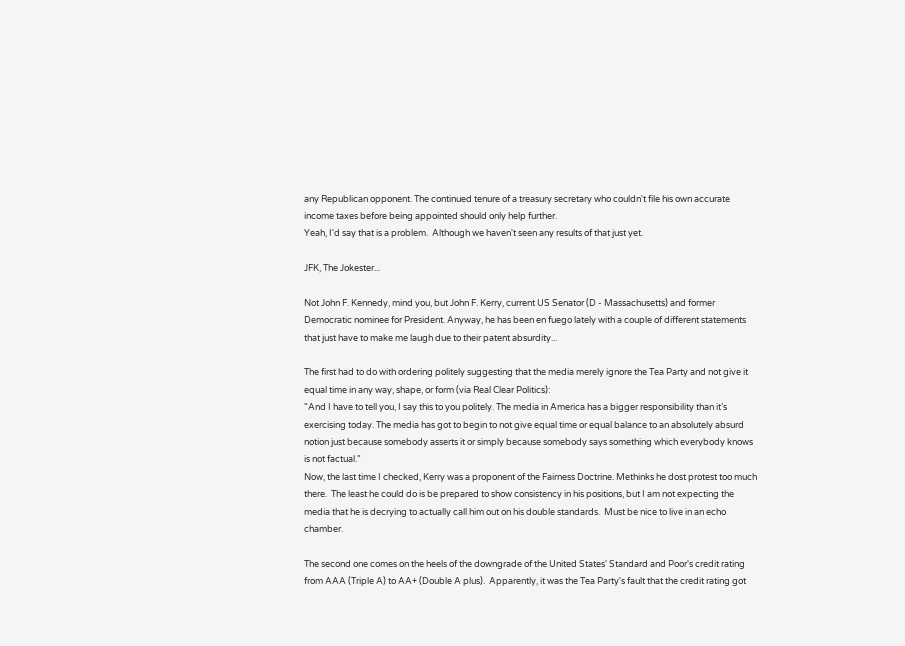any Republican opponent. The continued tenure of a treasury secretary who couldn't file his own accurate income taxes before being appointed should only help further.
Yeah, I'd say that is a problem.  Although we haven't seen any results of that just yet.

JFK, The Jokester...

Not John F. Kennedy, mind you, but John F. Kerry, current US Senator (D - Massachusetts) and former Democratic nominee for President. Anyway, he has been en fuego lately with a couple of different statements that just have to make me laugh due to their patent absurdity...

The first had to do with ordering politely suggesting that the media merely ignore the Tea Party and not give it equal time in any way, shape, or form (via Real Clear Politics):
"And I have to tell you, I say this to you politely. The media in America has a bigger responsibility than it’s exercising today. The media has got to begin to not give equal time or equal balance to an absolutely absurd notion just because somebody asserts it or simply because somebody says something which everybody knows is not factual."
Now, the last time I checked, Kerry was a proponent of the Fairness Doctrine. Methinks he dost protest too much there.  The least he could do is be prepared to show consistency in his positions, but I am not expecting the media that he is decrying to actually call him out on his double standards.  Must be nice to live in an echo chamber.

The second one comes on the heels of the downgrade of the United States' Standard and Poor's credit rating from AAA (Triple A) to AA+ (Double A plus).  Apparently, it was the Tea Party's fault that the credit rating got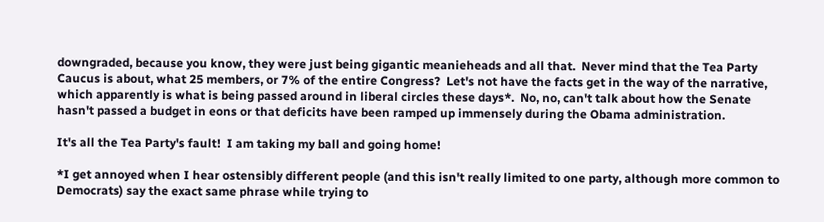downgraded, because you know, they were just being gigantic meanieheads and all that.  Never mind that the Tea Party Caucus is about, what 25 members, or 7% of the entire Congress?  Let's not have the facts get in the way of the narrative, which apparently is what is being passed around in liberal circles these days*.  No, no, can't talk about how the Senate hasn't passed a budget in eons or that deficits have been ramped up immensely during the Obama administration.

It's all the Tea Party's fault!  I am taking my ball and going home!

*I get annoyed when I hear ostensibly different people (and this isn't really limited to one party, although more common to Democrats) say the exact same phrase while trying to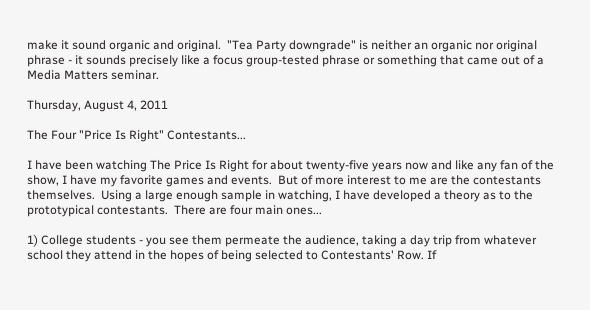make it sound organic and original.  "Tea Party downgrade" is neither an organic nor original phrase - it sounds precisely like a focus group-tested phrase or something that came out of a Media Matters seminar.

Thursday, August 4, 2011

The Four "Price Is Right" Contestants...

I have been watching The Price Is Right for about twenty-five years now and like any fan of the show, I have my favorite games and events.  But of more interest to me are the contestants themselves.  Using a large enough sample in watching, I have developed a theory as to the prototypical contestants.  There are four main ones...

1) College students - you see them permeate the audience, taking a day trip from whatever school they attend in the hopes of being selected to Contestants' Row. If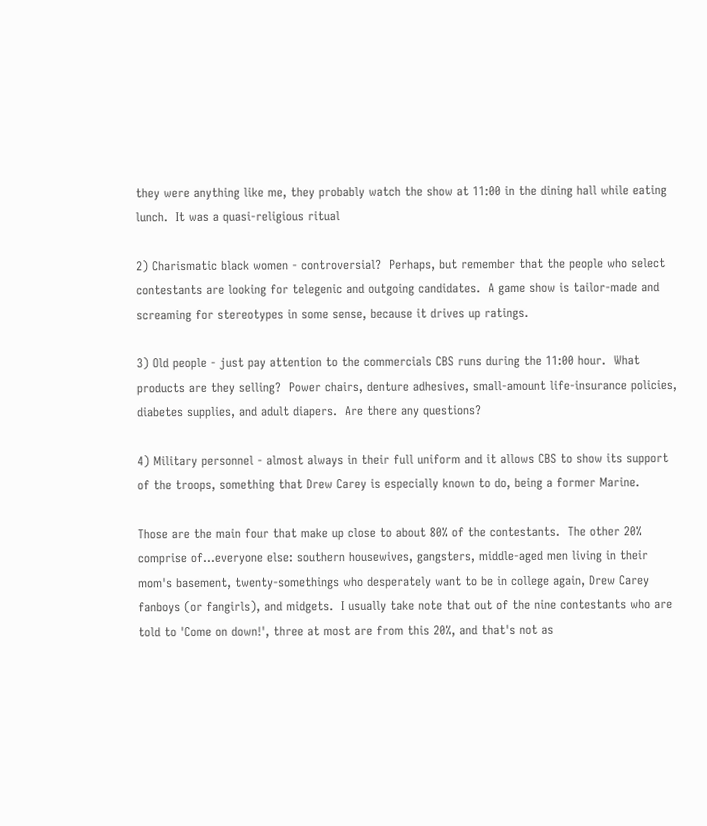they were anything like me, they probably watch the show at 11:00 in the dining hall while eating lunch.  It was a quasi-religious ritual

2) Charismatic black women - controversial?  Perhaps, but remember that the people who select contestants are looking for telegenic and outgoing candidates.  A game show is tailor-made and screaming for stereotypes in some sense, because it drives up ratings.

3) Old people - just pay attention to the commercials CBS runs during the 11:00 hour.  What products are they selling?  Power chairs, denture adhesives, small-amount life-insurance policies, diabetes supplies, and adult diapers.  Are there any questions?

4) Military personnel - almost always in their full uniform and it allows CBS to show its support of the troops, something that Drew Carey is especially known to do, being a former Marine.

Those are the main four that make up close to about 80% of the contestants.  The other 20% comprise of...everyone else: southern housewives, gangsters, middle-aged men living in their mom's basement, twenty-somethings who desperately want to be in college again, Drew Carey fanboys (or fangirls), and midgets.  I usually take note that out of the nine contestants who are told to 'Come on down!', three at most are from this 20%, and that's not as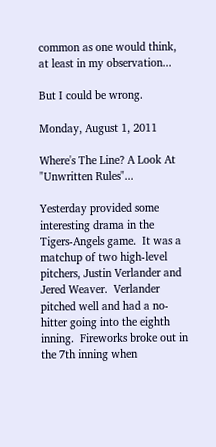common as one would think, at least in my observation...

But I could be wrong.

Monday, August 1, 2011

Where's The Line? A Look At "Unwritten Rules"...

Yesterday provided some interesting drama in the Tigers-Angels game.  It was a matchup of two high-level pitchers, Justin Verlander and Jered Weaver.  Verlander pitched well and had a no-hitter going into the eighth inning.  Fireworks broke out in the 7th inning when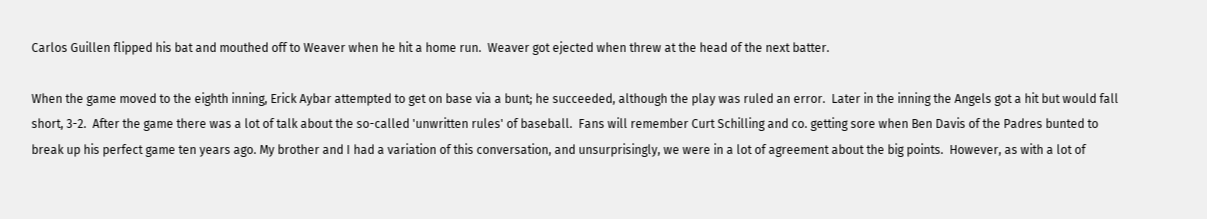Carlos Guillen flipped his bat and mouthed off to Weaver when he hit a home run.  Weaver got ejected when threw at the head of the next batter.

When the game moved to the eighth inning, Erick Aybar attempted to get on base via a bunt; he succeeded, although the play was ruled an error.  Later in the inning the Angels got a hit but would fall short, 3-2.  After the game there was a lot of talk about the so-called 'unwritten rules' of baseball.  Fans will remember Curt Schilling and co. getting sore when Ben Davis of the Padres bunted to break up his perfect game ten years ago. My brother and I had a variation of this conversation, and unsurprisingly, we were in a lot of agreement about the big points.  However, as with a lot of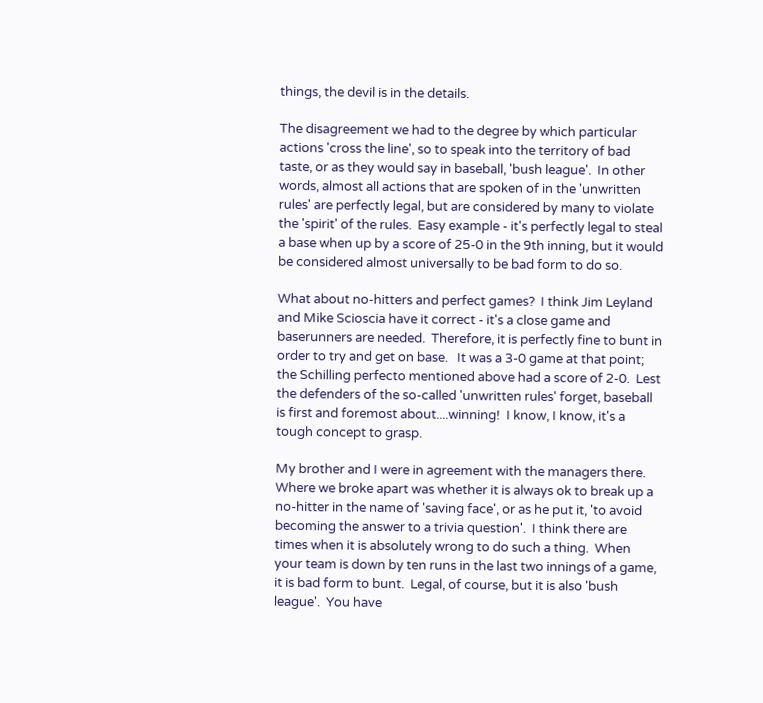things, the devil is in the details.

The disagreement we had to the degree by which particular actions 'cross the line', so to speak into the territory of bad taste, or as they would say in baseball, 'bush league'.  In other words, almost all actions that are spoken of in the 'unwritten rules' are perfectly legal, but are considered by many to violate the 'spirit' of the rules.  Easy example - it's perfectly legal to steal a base when up by a score of 25-0 in the 9th inning, but it would be considered almost universally to be bad form to do so.

What about no-hitters and perfect games?  I think Jim Leyland and Mike Scioscia have it correct - it's a close game and baserunners are needed.  Therefore, it is perfectly fine to bunt in order to try and get on base.   It was a 3-0 game at that point; the Schilling perfecto mentioned above had a score of 2-0.  Lest the defenders of the so-called 'unwritten rules' forget, baseball is first and foremost about....winning!  I know, I know, it's a tough concept to grasp.

My brother and I were in agreement with the managers there.  Where we broke apart was whether it is always ok to break up a no-hitter in the name of 'saving face', or as he put it, 'to avoid becoming the answer to a trivia question'.  I think there are times when it is absolutely wrong to do such a thing.  When your team is down by ten runs in the last two innings of a game, it is bad form to bunt.  Legal, of course, but it is also 'bush league'.  You have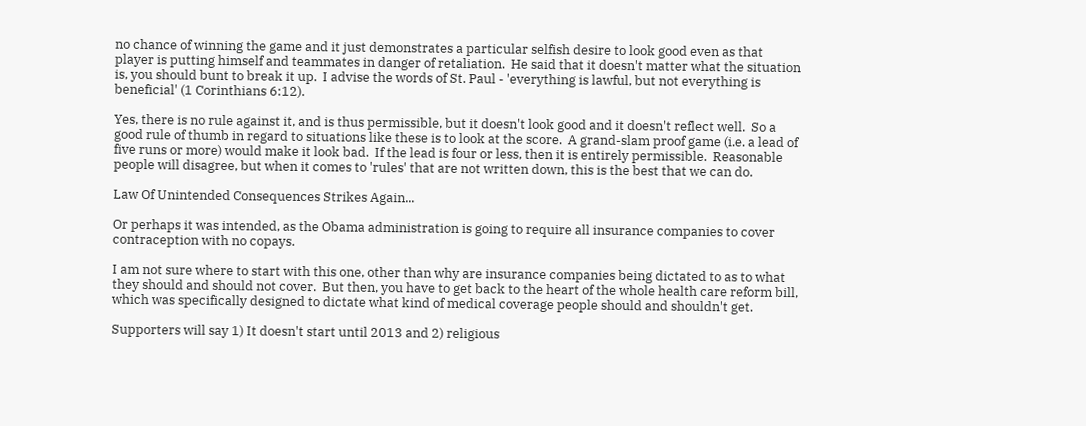no chance of winning the game and it just demonstrates a particular selfish desire to look good even as that player is putting himself and teammates in danger of retaliation.  He said that it doesn't matter what the situation is, you should bunt to break it up.  I advise the words of St. Paul - 'everything is lawful, but not everything is beneficial' (1 Corinthians 6:12).

Yes, there is no rule against it, and is thus permissible, but it doesn't look good and it doesn't reflect well.  So a good rule of thumb in regard to situations like these is to look at the score.  A grand-slam proof game (i.e. a lead of five runs or more) would make it look bad.  If the lead is four or less, then it is entirely permissible.  Reasonable people will disagree, but when it comes to 'rules' that are not written down, this is the best that we can do.

Law Of Unintended Consequences Strikes Again...

Or perhaps it was intended, as the Obama administration is going to require all insurance companies to cover contraception with no copays.

I am not sure where to start with this one, other than why are insurance companies being dictated to as to what they should and should not cover.  But then, you have to get back to the heart of the whole health care reform bill, which was specifically designed to dictate what kind of medical coverage people should and shouldn't get.

Supporters will say 1) It doesn't start until 2013 and 2) religious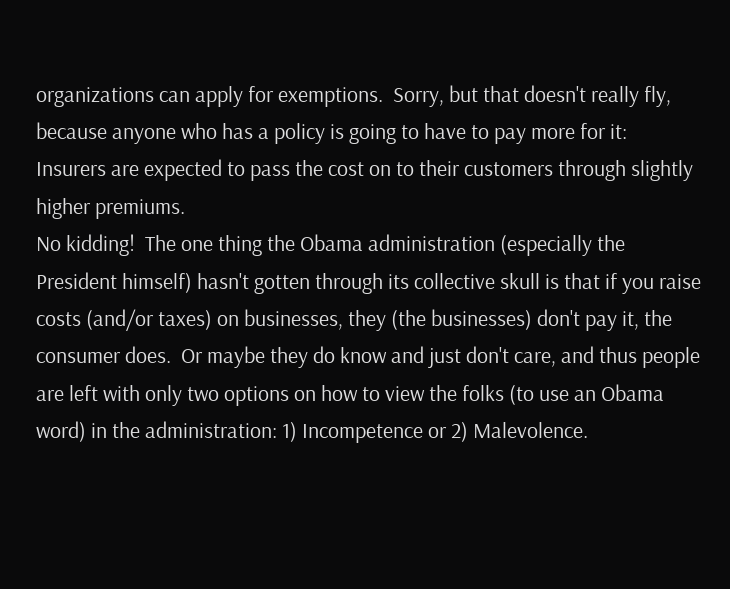organizations can apply for exemptions.  Sorry, but that doesn't really fly, because anyone who has a policy is going to have to pay more for it:
Insurers are expected to pass the cost on to their customers through slightly higher premiums.
No kidding!  The one thing the Obama administration (especially the President himself) hasn't gotten through its collective skull is that if you raise costs (and/or taxes) on businesses, they (the businesses) don't pay it, the consumer does.  Or maybe they do know and just don't care, and thus people are left with only two options on how to view the folks (to use an Obama word) in the administration: 1) Incompetence or 2) Malevolence.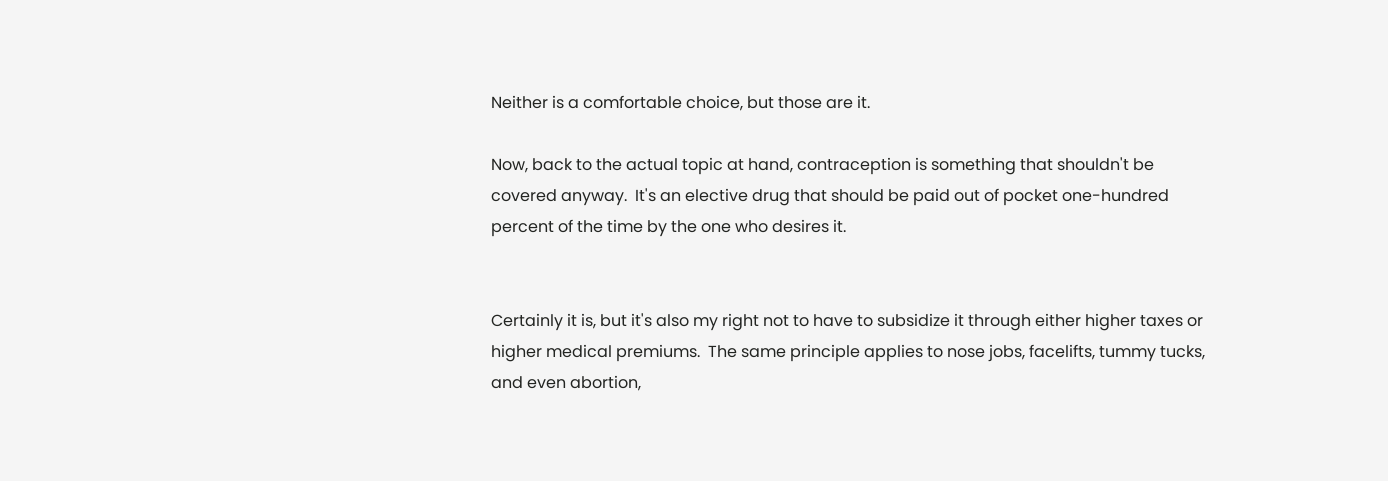Neither is a comfortable choice, but those are it.

Now, back to the actual topic at hand, contraception is something that shouldn't be covered anyway.  It's an elective drug that should be paid out of pocket one-hundred percent of the time by the one who desires it.


Certainly it is, but it's also my right not to have to subsidize it through either higher taxes or higher medical premiums.  The same principle applies to nose jobs, facelifts, tummy tucks, and even abortion,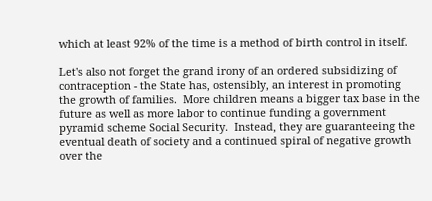which at least 92% of the time is a method of birth control in itself.

Let's also not forget the grand irony of an ordered subsidizing of contraception - the State has, ostensibly, an interest in promoting the growth of families.  More children means a bigger tax base in the future as well as more labor to continue funding a government pyramid scheme Social Security.  Instead, they are guaranteeing the eventual death of society and a continued spiral of negative growth over the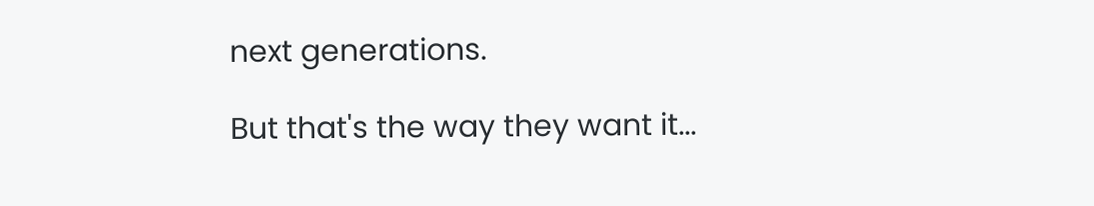next generations.

But that's the way they want it...